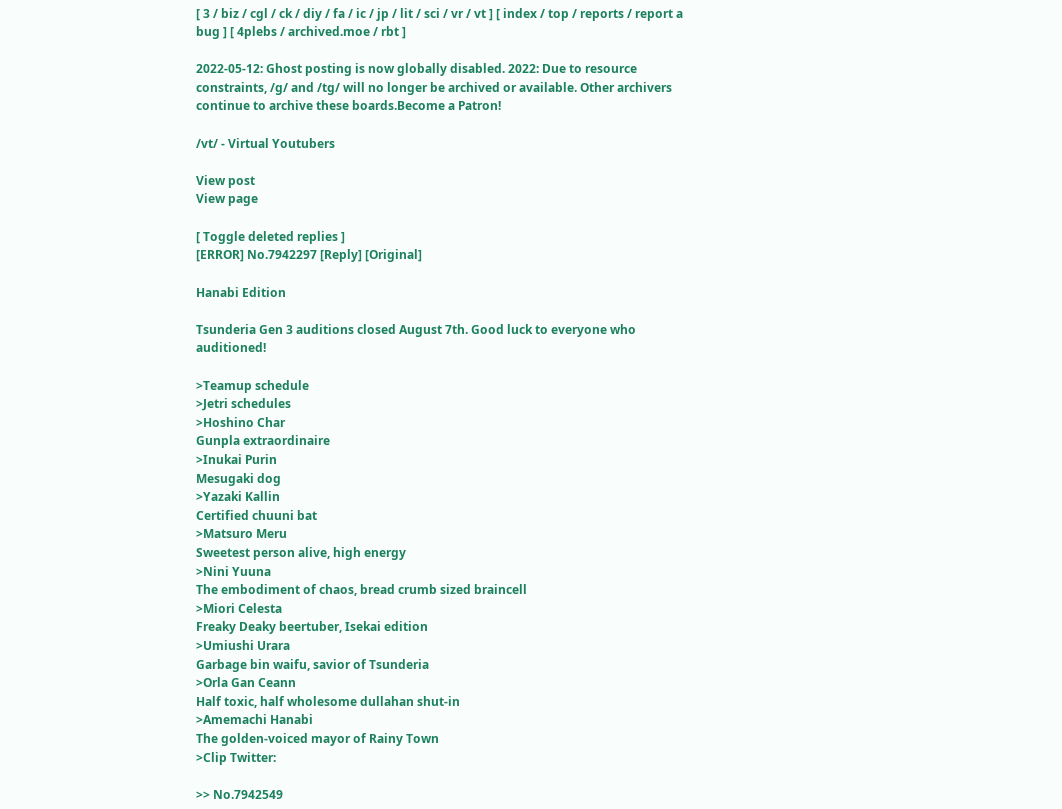[ 3 / biz / cgl / ck / diy / fa / ic / jp / lit / sci / vr / vt ] [ index / top / reports / report a bug ] [ 4plebs / archived.moe / rbt ]

2022-05-12: Ghost posting is now globally disabled. 2022: Due to resource constraints, /g/ and /tg/ will no longer be archived or available. Other archivers continue to archive these boards.Become a Patron!

/vt/ - Virtual Youtubers

View post
View page

[ Toggle deleted replies ]
[ERROR] No.7942297 [Reply] [Original]

Hanabi Edition

Tsunderia Gen 3 auditions closed August 7th. Good luck to everyone who auditioned!

>Teamup schedule
>Jetri schedules
>Hoshino Char
Gunpla extraordinaire
>Inukai Purin
Mesugaki dog
>Yazaki Kallin
Certified chuuni bat
>Matsuro Meru
Sweetest person alive, high energy
>Nini Yuuna
The embodiment of chaos, bread crumb sized braincell
>Miori Celesta
Freaky Deaky beertuber, Isekai edition
>Umiushi Urara
Garbage bin waifu, savior of Tsunderia
>Orla Gan Ceann
Half toxic, half wholesome dullahan shut-in
>Amemachi Hanabi
The golden-voiced mayor of Rainy Town
>Clip Twitter:

>> No.7942549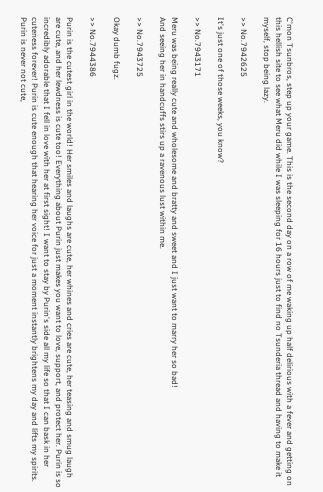C'mon Tsunbros, step up your game. This is the second day on a row of me waking up half delirious with a fever and getting on this hellish site to see what Meru did while I was sleeping for 16 hours just to find no Tsunderia thread and having to make it myself, stop being lazy.

>> No.7942625

It's just one of those weeks, you know?

>> No.7943171

Meru was being really cute and wholesome and bratty and sweet and I just want to marry her so bad!
And seeing her in handcuffs stirs up a ravenous lust within me.

>> No.7943725

Okay dumb fugz.

>> No.7944386

Purin is the cutest girl in the world! Her smiles and laughs are cute, her whines and cries are cute, her teasing and smug laugh are cute, and her lewdness is cute too! Everything about Purin just makes you want to love, support, and protect her. Purin is so incredibly adorable that I fell in love with her at first sight! I want to stay by Purin's side all my life so that I can bask in her cuteness forever! Purin is cute enough that hearing her voice for just a moment instantly brightens my day and lifts my spirits. Purin is never not cute,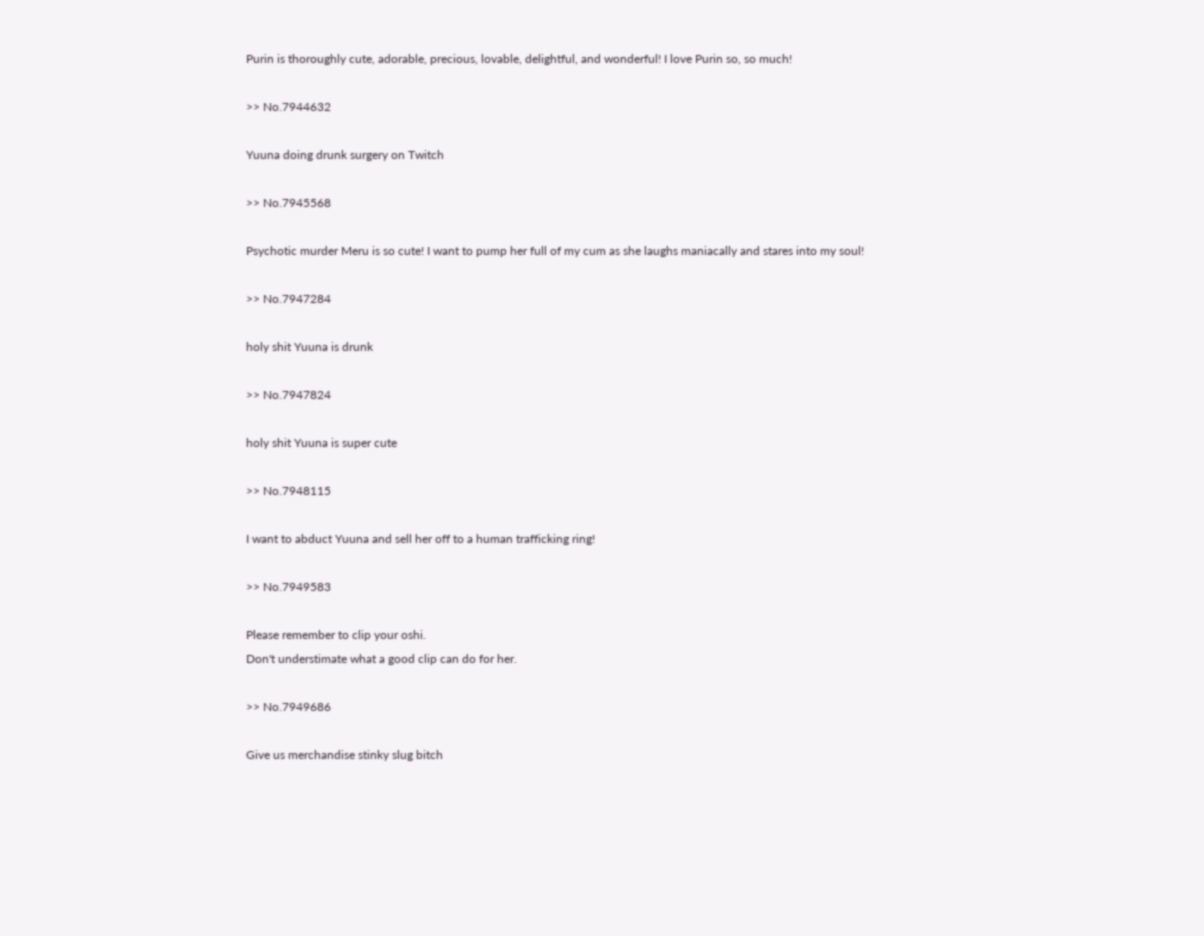Purin is thoroughly cute, adorable, precious, lovable, delightful, and wonderful! I love Purin so, so much!

>> No.7944632

Yuuna doing drunk surgery on Twitch

>> No.7945568

Psychotic murder Meru is so cute! I want to pump her full of my cum as she laughs maniacally and stares into my soul!

>> No.7947284

holy shit Yuuna is drunk

>> No.7947824

holy shit Yuuna is super cute

>> No.7948115

I want to abduct Yuuna and sell her off to a human trafficking ring!

>> No.7949583

Please remember to clip your oshi.
Don't understimate what a good clip can do for her.

>> No.7949686

Give us merchandise stinky slug bitch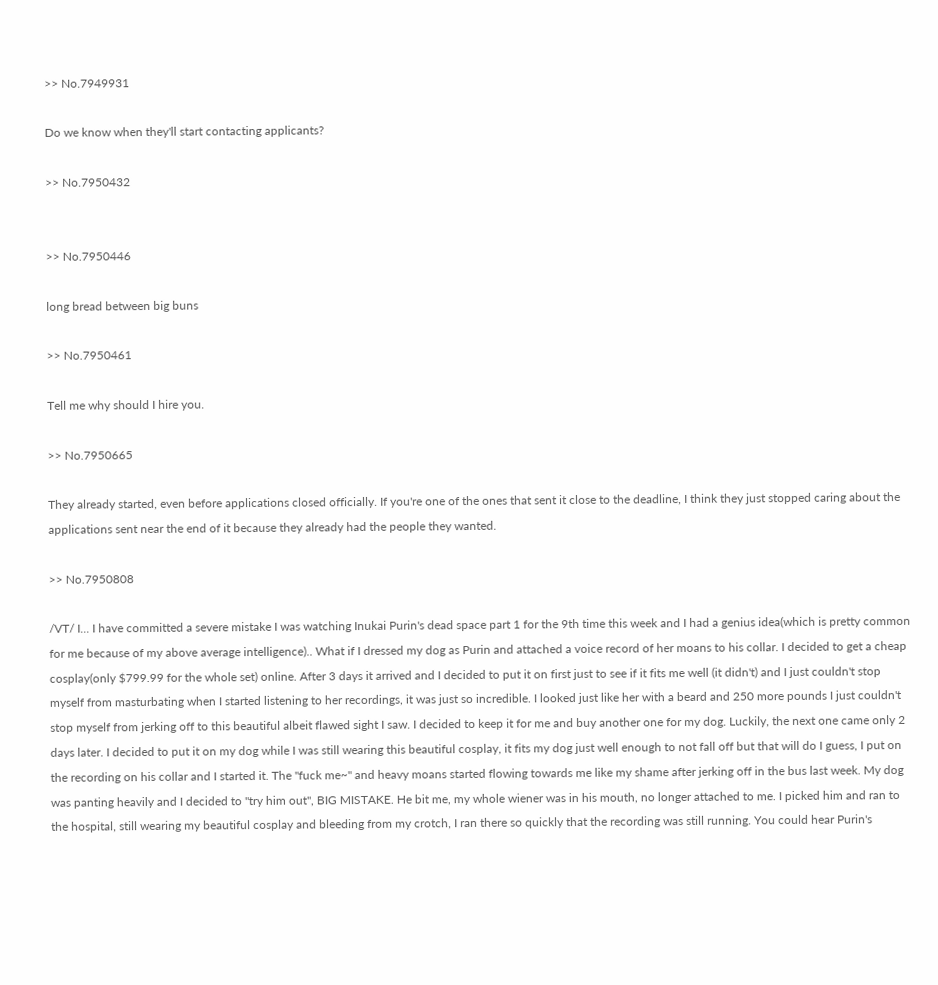>> No.7949931

Do we know when they'll start contacting applicants?

>> No.7950432


>> No.7950446

long bread between big buns

>> No.7950461

Tell me why should I hire you.

>> No.7950665

They already started, even before applications closed officially. If you're one of the ones that sent it close to the deadline, I think they just stopped caring about the applications sent near the end of it because they already had the people they wanted.

>> No.7950808

/VT/ I... I have committed a severe mistake I was watching Inukai Purin's dead space part 1 for the 9th time this week and I had a genius idea(which is pretty common for me because of my above average intelligence).. What if I dressed my dog as Purin and attached a voice record of her moans to his collar. I decided to get a cheap cosplay(only $799.99 for the whole set) online. After 3 days it arrived and I decided to put it on first just to see if it fits me well (it didn't) and I just couldn't stop myself from masturbating when I started listening to her recordings, it was just so incredible. I looked just like her with a beard and 250 more pounds I just couldn't stop myself from jerking off to this beautiful albeit flawed sight I saw. I decided to keep it for me and buy another one for my dog. Luckily, the next one came only 2 days later. I decided to put it on my dog while I was still wearing this beautiful cosplay, it fits my dog just well enough to not fall off but that will do I guess, I put on the recording on his collar and I started it. The "fuck me~" and heavy moans started flowing towards me like my shame after jerking off in the bus last week. My dog was panting heavily and I decided to "try him out", BIG MISTAKE. He bit me, my whole wiener was in his mouth, no longer attached to me. I picked him and ran to the hospital, still wearing my beautiful cosplay and bleeding from my crotch, I ran there so quickly that the recording was still running. You could hear Purin's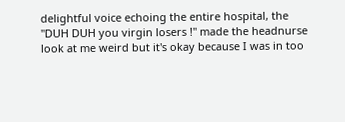delightful voice echoing the entire hospital, the "DUH DUH you virgin losers !" made the headnurse look at me weird but it's okay because I was in too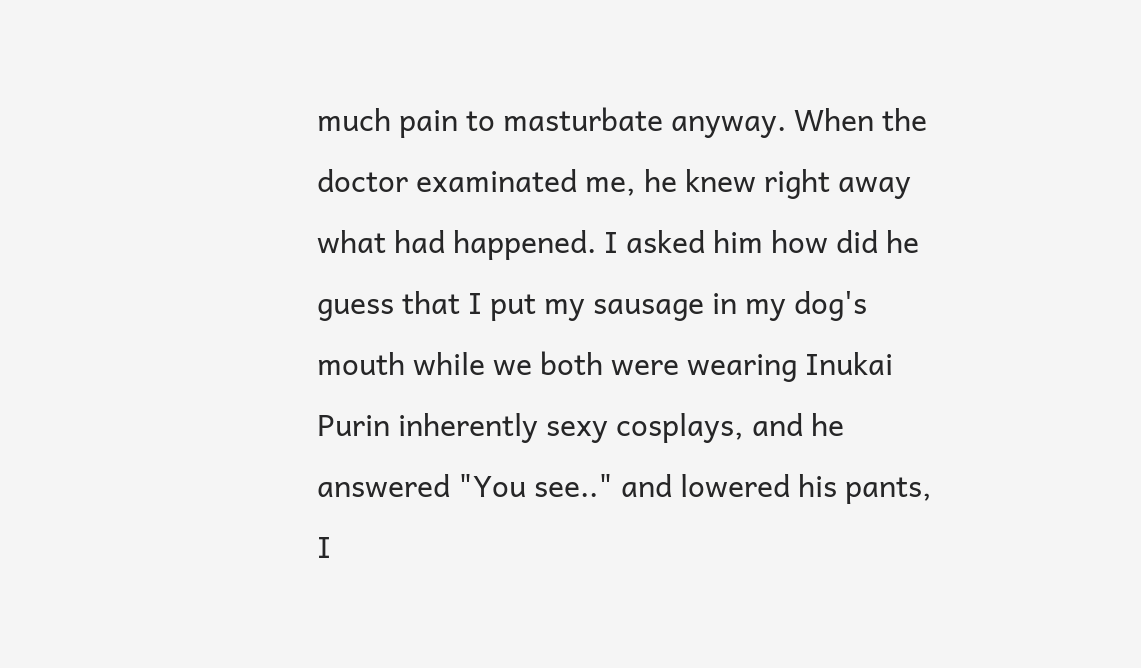much pain to masturbate anyway. When the doctor examinated me, he knew right away what had happened. I asked him how did he guess that I put my sausage in my dog's mouth while we both were wearing Inukai Purin inherently sexy cosplays, and he answered "You see.." and lowered his pants, I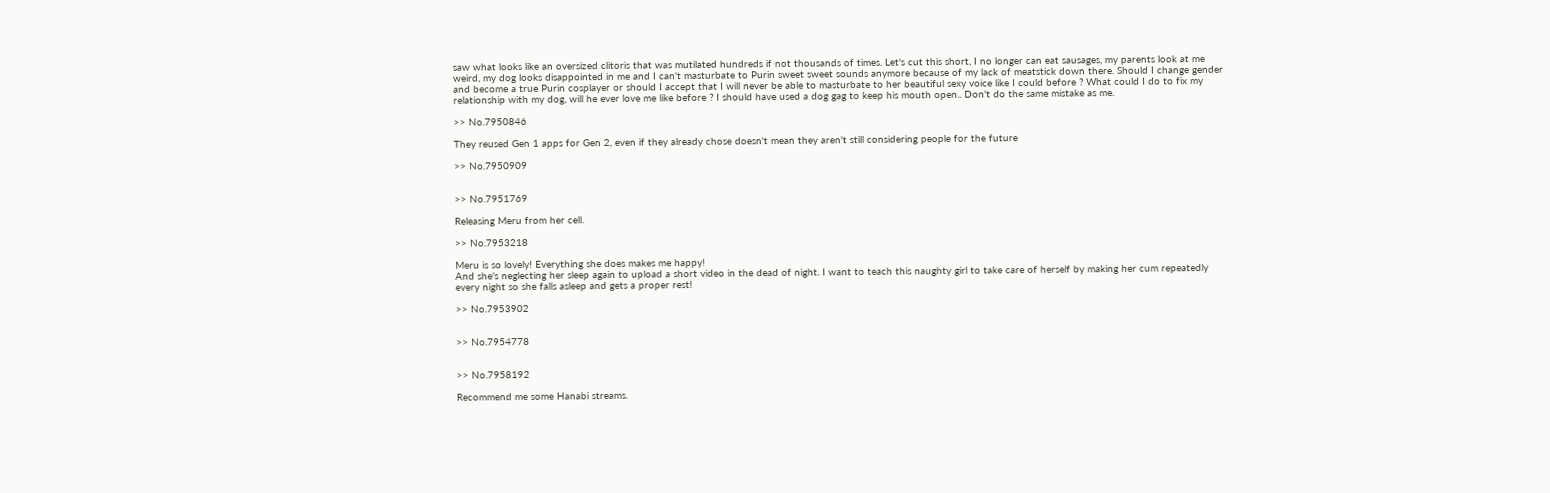saw what looks like an oversized clitoris that was mutilated hundreds if not thousands of times. Let's cut this short, I no longer can eat sausages, my parents look at me weird, my dog looks disappointed in me and I can't masturbate to Purin sweet sweet sounds anymore because of my lack of meatstick down there. Should I change gender and become a true Purin cosplayer or should I accept that I will never be able to masturbate to her beautiful sexy voice like I could before ? What could I do to fix my relationship with my dog, will he ever love me like before ? I should have used a dog gag to keep his mouth open.. Don't do the same mistake as me.

>> No.7950846

They reused Gen 1 apps for Gen 2, even if they already chose doesn't mean they aren't still considering people for the future

>> No.7950909


>> No.7951769

Releasing Meru from her cell.

>> No.7953218

Meru is so lovely! Everything she does makes me happy!
And she's neglecting her sleep again to upload a short video in the dead of night. I want to teach this naughty girl to take care of herself by making her cum repeatedly every night so she falls asleep and gets a proper rest!

>> No.7953902


>> No.7954778


>> No.7958192

Recommend me some Hanabi streams.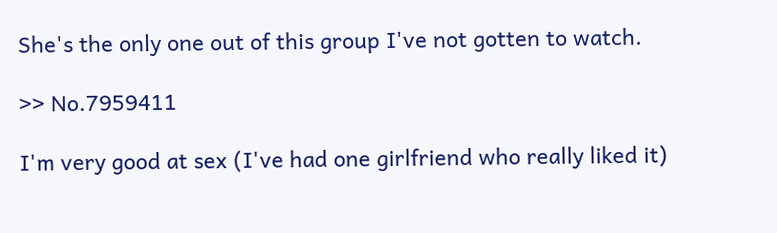She's the only one out of this group I've not gotten to watch.

>> No.7959411

I'm very good at sex (I've had one girlfriend who really liked it)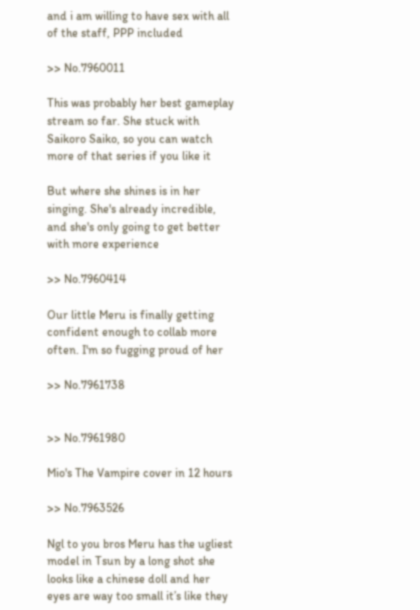and i am willing to have sex with all of the staff, PPP included

>> No.7960011

This was probably her best gameplay stream so far. She stuck with Saikoro Saiko, so you can watch more of that series if you like it

But where she shines is in her singing. She's already incredible, and she's only going to get better with more experience

>> No.7960414

Our little Meru is finally getting confident enough to collab more often. I'm so fugging proud of her

>> No.7961738


>> No.7961980

Mio's The Vampire cover in 12 hours

>> No.7963526

Ngl to you bros Meru has the ugliest model in Tsun by a long shot she looks like a chinese doll and her eyes are way too small it’s like they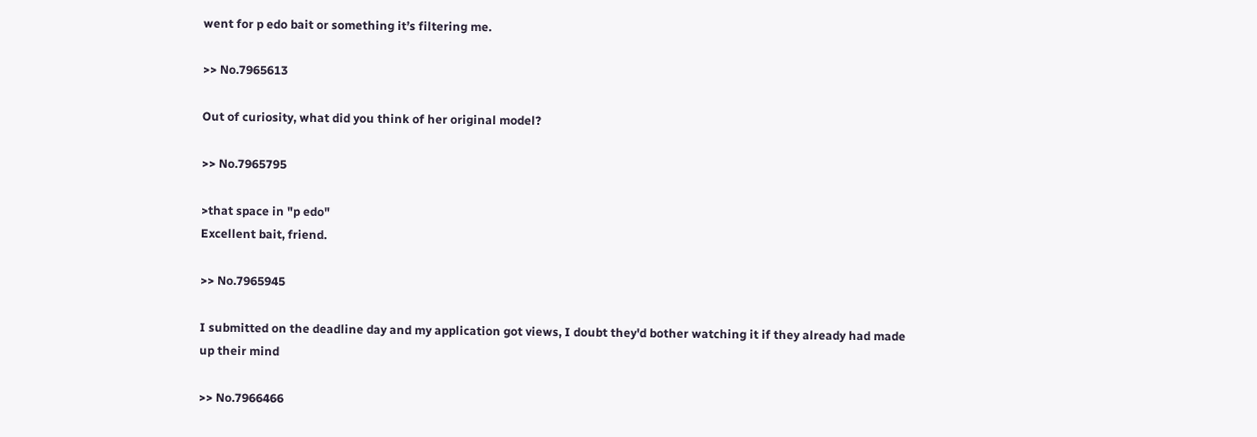went for p edo bait or something it’s filtering me.

>> No.7965613

Out of curiosity, what did you think of her original model?

>> No.7965795

>that space in "p edo"
Excellent bait, friend.

>> No.7965945

I submitted on the deadline day and my application got views, I doubt they'd bother watching it if they already had made up their mind

>> No.7966466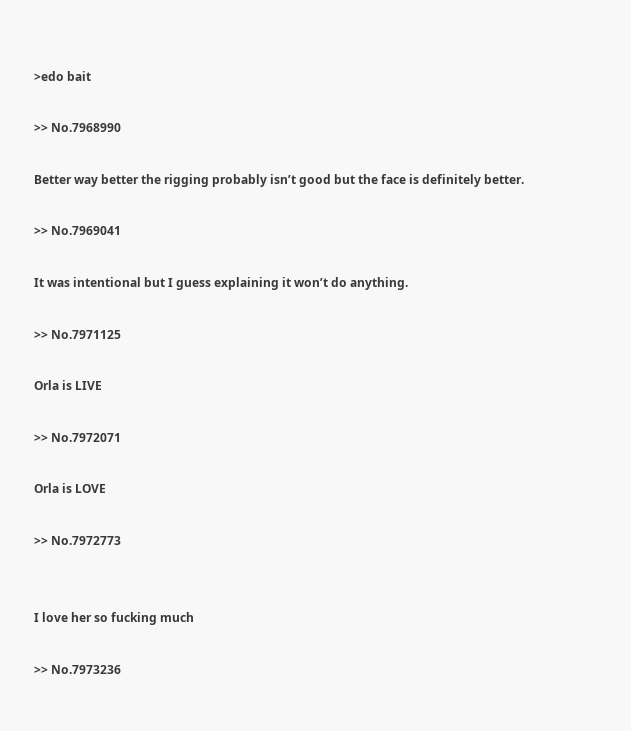>edo bait

>> No.7968990

Better way better the rigging probably isn’t good but the face is definitely better.

>> No.7969041

It was intentional but I guess explaining it won’t do anything.

>> No.7971125

Orla is LIVE

>> No.7972071

Orla is LOVE

>> No.7972773


I love her so fucking much

>> No.7973236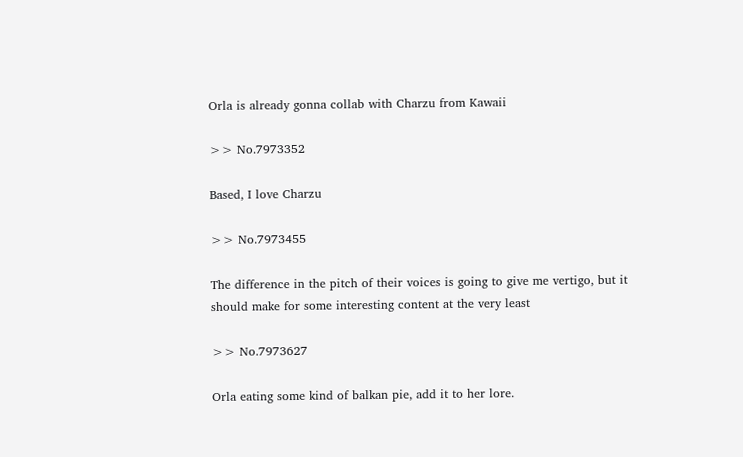Orla is already gonna collab with Charzu from Kawaii

>> No.7973352

Based, I love Charzu

>> No.7973455

The difference in the pitch of their voices is going to give me vertigo, but it should make for some interesting content at the very least

>> No.7973627

Orla eating some kind of balkan pie, add it to her lore.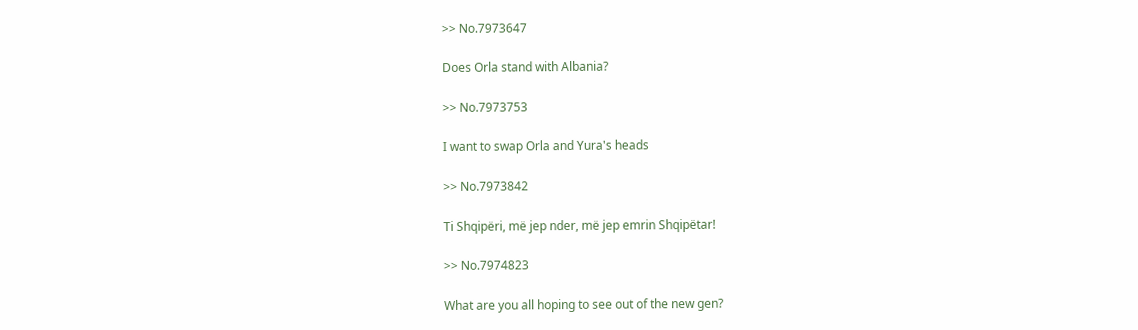>> No.7973647

Does Orla stand with Albania?

>> No.7973753

I want to swap Orla and Yura's heads

>> No.7973842

Ti Shqipëri, më jep nder, më jep emrin Shqipëtar!

>> No.7974823

What are you all hoping to see out of the new gen?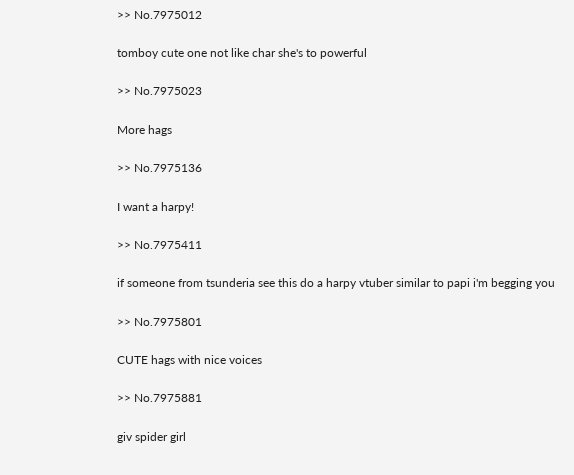>> No.7975012

tomboy cute one not like char she's to powerful

>> No.7975023

More hags

>> No.7975136

I want a harpy!

>> No.7975411

if someone from tsunderia see this do a harpy vtuber similar to papi i'm begging you

>> No.7975801

CUTE hags with nice voices

>> No.7975881

giv spider girl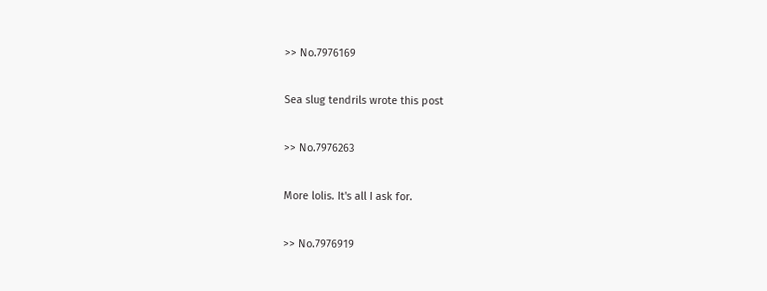>> No.7976169

Sea slug tendrils wrote this post

>> No.7976263

More lolis. It's all I ask for.

>> No.7976919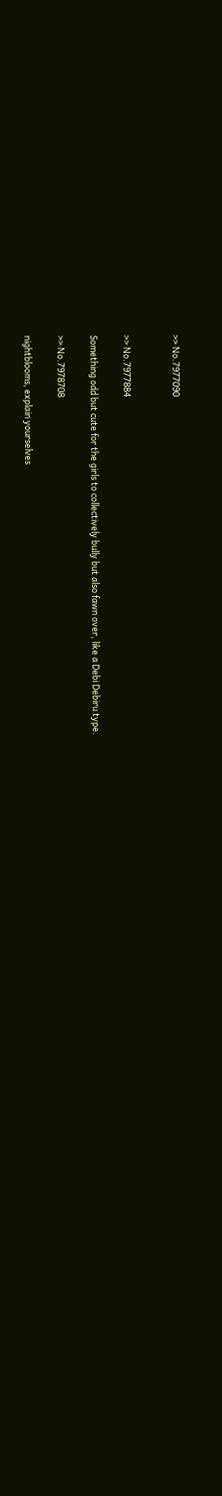>> No.7977090


>> No.7977884

Something odd but cute for the girls to collectively bully but also fawn over, like a Debi Debiru type.

>> No.7978708

nightblooms, explain yourselves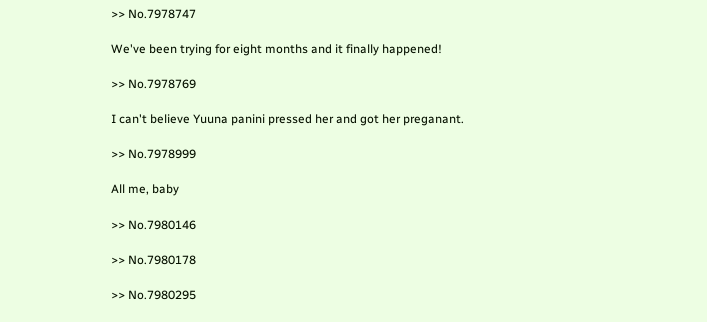>> No.7978747

We've been trying for eight months and it finally happened!

>> No.7978769

I can't believe Yuuna panini pressed her and got her preganant.

>> No.7978999

All me, baby

>> No.7980146

>> No.7980178

>> No.7980295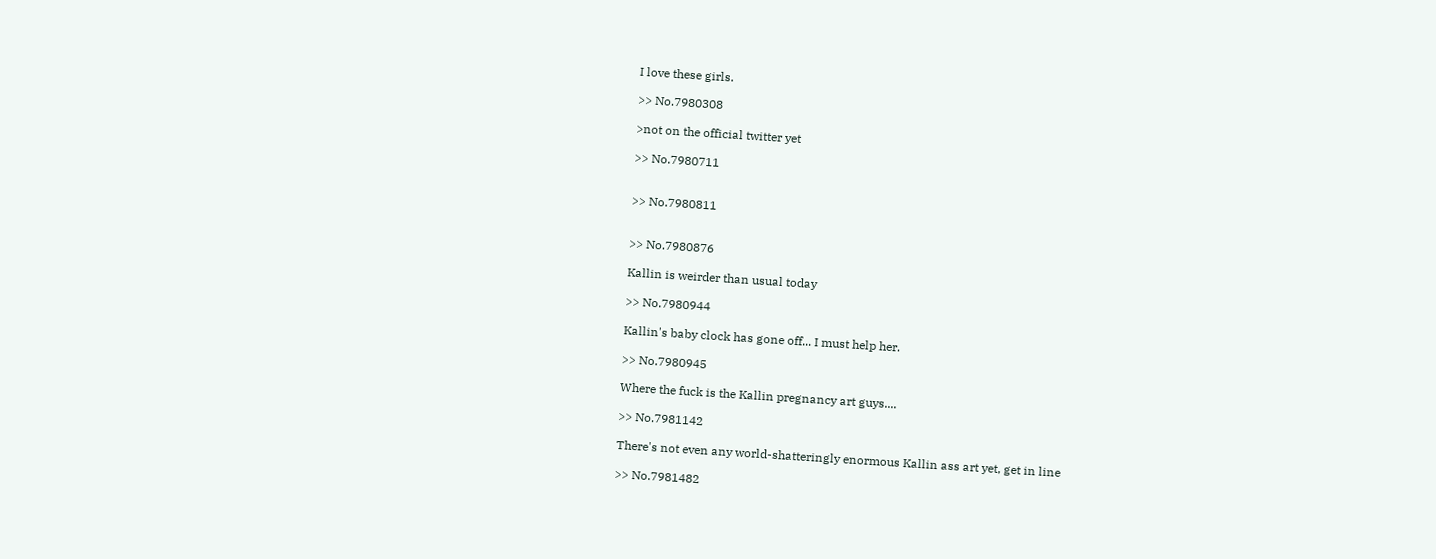I love these girls.

>> No.7980308

>not on the official twitter yet

>> No.7980711


>> No.7980811


>> No.7980876

Kallin is weirder than usual today

>> No.7980944

Kallin's baby clock has gone off... I must help her.

>> No.7980945

Where the fuck is the Kallin pregnancy art guys....

>> No.7981142

There's not even any world-shatteringly enormous Kallin ass art yet, get in line

>> No.7981482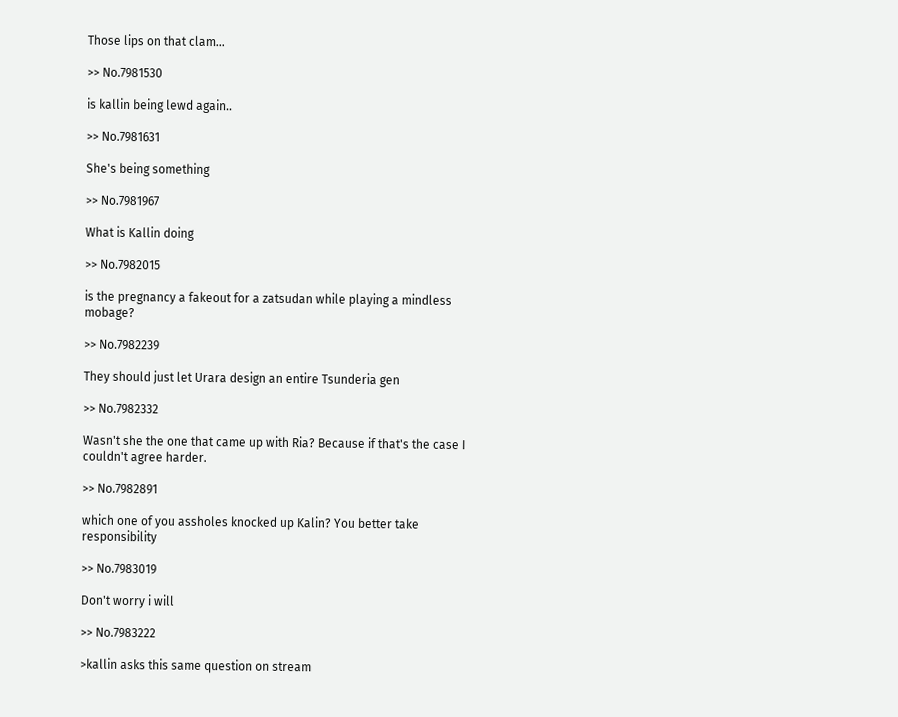Those lips on that clam...

>> No.7981530

is kallin being lewd again..

>> No.7981631

She's being something

>> No.7981967

What is Kallin doing

>> No.7982015

is the pregnancy a fakeout for a zatsudan while playing a mindless mobage?

>> No.7982239

They should just let Urara design an entire Tsunderia gen

>> No.7982332

Wasn't she the one that came up with Ria? Because if that's the case I couldn't agree harder.

>> No.7982891

which one of you assholes knocked up Kalin? You better take responsibility

>> No.7983019

Don't worry i will

>> No.7983222

>kallin asks this same question on stream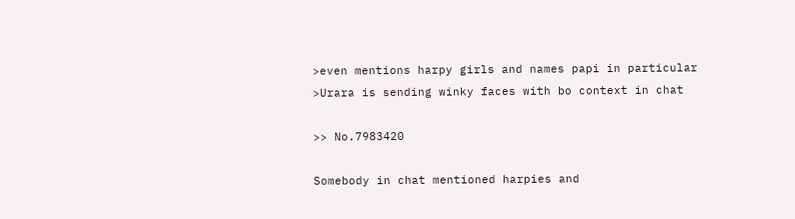>even mentions harpy girls and names papi in particular
>Urara is sending winky faces with bo context in chat

>> No.7983420

Somebody in chat mentioned harpies and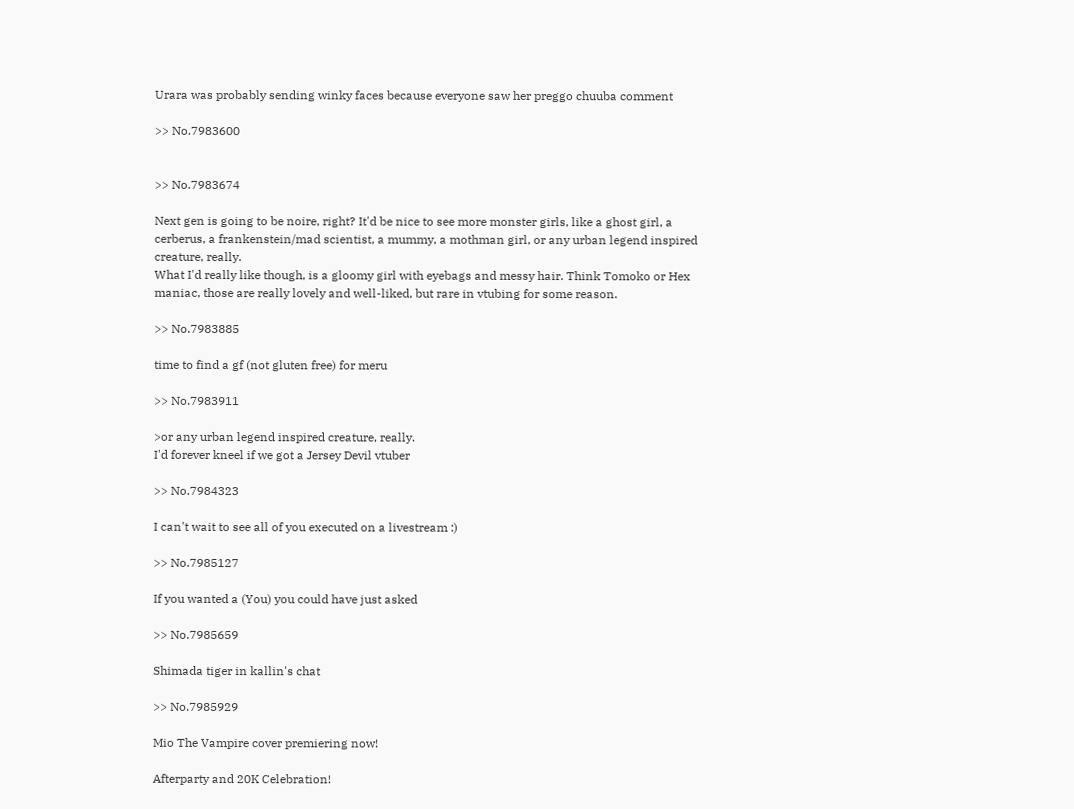Urara was probably sending winky faces because everyone saw her preggo chuuba comment

>> No.7983600


>> No.7983674

Next gen is going to be noire, right? It'd be nice to see more monster girls, like a ghost girl, a cerberus, a frankenstein/mad scientist, a mummy, a mothman girl, or any urban legend inspired creature, really.
What I'd really like though, is a gloomy girl with eyebags and messy hair. Think Tomoko or Hex maniac, those are really lovely and well-liked, but rare in vtubing for some reason.

>> No.7983885

time to find a gf (not gluten free) for meru

>> No.7983911

>or any urban legend inspired creature, really.
I'd forever kneel if we got a Jersey Devil vtuber

>> No.7984323

I can't wait to see all of you executed on a livestream :)

>> No.7985127

If you wanted a (You) you could have just asked

>> No.7985659

Shimada tiger in kallin's chat

>> No.7985929

Mio The Vampire cover premiering now!

Afterparty and 20K Celebration!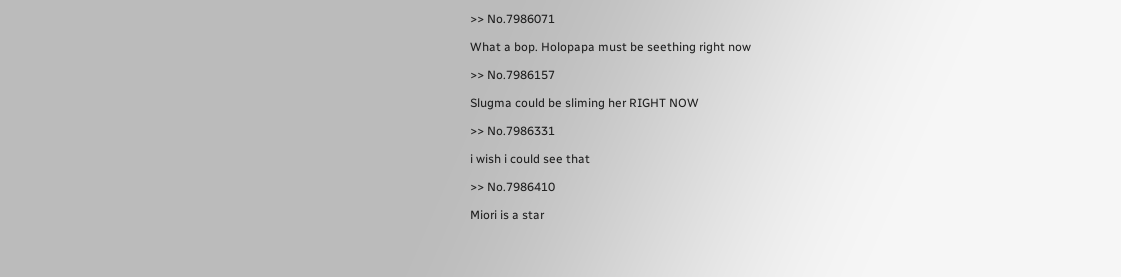>> No.7986071

What a bop. Holopapa must be seething right now

>> No.7986157

Slugma could be sliming her RIGHT NOW

>> No.7986331

i wish i could see that

>> No.7986410

Miori is a star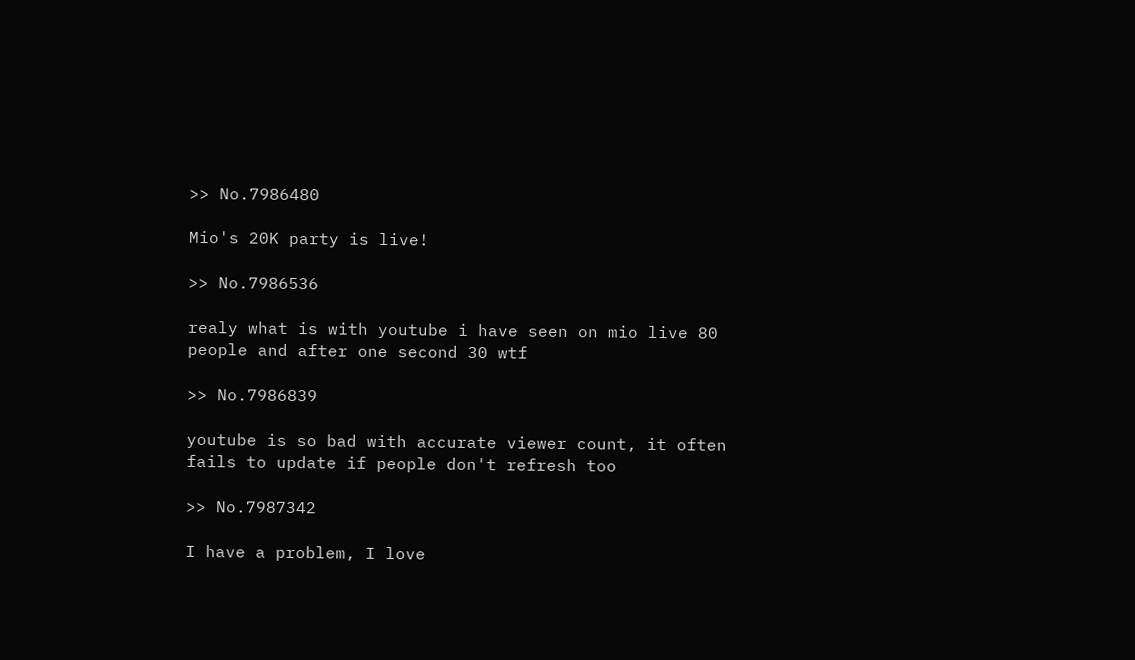>> No.7986480

Mio's 20K party is live!

>> No.7986536

realy what is with youtube i have seen on mio live 80 people and after one second 30 wtf

>> No.7986839

youtube is so bad with accurate viewer count, it often fails to update if people don't refresh too

>> No.7987342

I have a problem, I love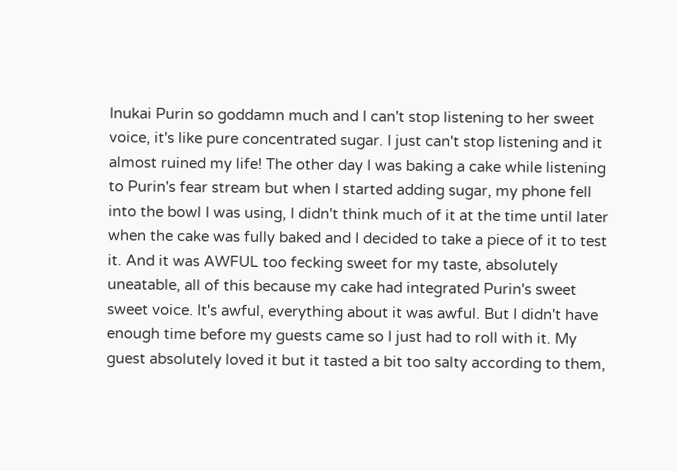Inukai Purin so goddamn much and I can't stop listening to her sweet voice, it's like pure concentrated sugar. I just can't stop listening and it almost ruined my life! The other day I was baking a cake while listening to Purin's fear stream but when I started adding sugar, my phone fell into the bowl I was using, I didn't think much of it at the time until later when the cake was fully baked and I decided to take a piece of it to test it. And it was AWFUL too fecking sweet for my taste, absolutely uneatable, all of this because my cake had integrated Purin's sweet sweet voice. It's awful, everything about it was awful. But I didn't have enough time before my guests came so I just had to roll with it. My guest absolutely loved it but it tasted a bit too salty according to them,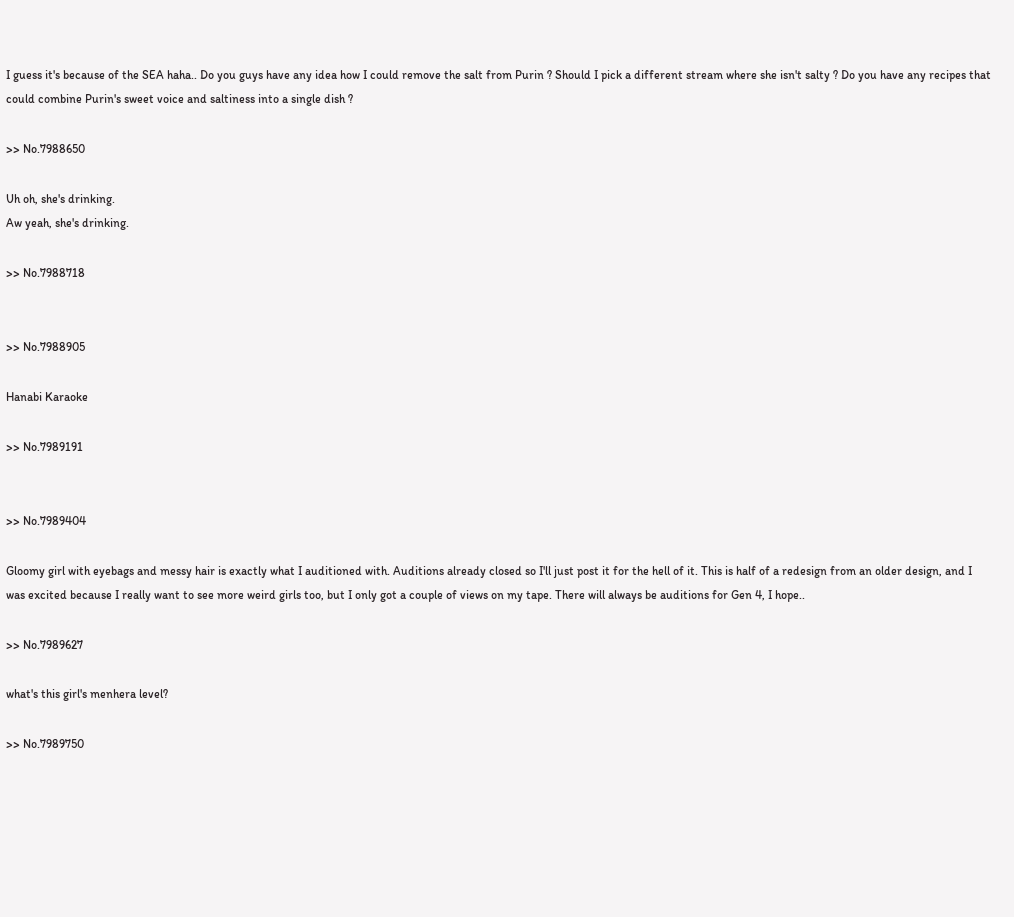I guess it's because of the SEA haha.. Do you guys have any idea how I could remove the salt from Purin ? Should I pick a different stream where she isn't salty ? Do you have any recipes that could combine Purin's sweet voice and saltiness into a single dish ?

>> No.7988650

Uh oh, she's drinking.
Aw yeah, she's drinking.

>> No.7988718


>> No.7988905

Hanabi Karaoke

>> No.7989191


>> No.7989404

Gloomy girl with eyebags and messy hair is exactly what I auditioned with. Auditions already closed so I'll just post it for the hell of it. This is half of a redesign from an older design, and I was excited because I really want to see more weird girls too, but I only got a couple of views on my tape. There will always be auditions for Gen 4, I hope..

>> No.7989627

what's this girl's menhera level?

>> No.7989750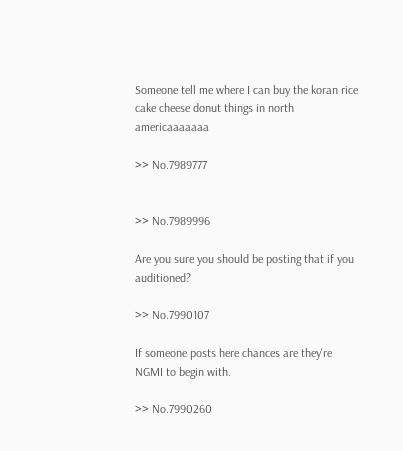Someone tell me where I can buy the koran rice cake cheese donut things in north americaaaaaaa

>> No.7989777


>> No.7989996

Are you sure you should be posting that if you auditioned?

>> No.7990107

If someone posts here chances are they're NGMI to begin with.

>> No.7990260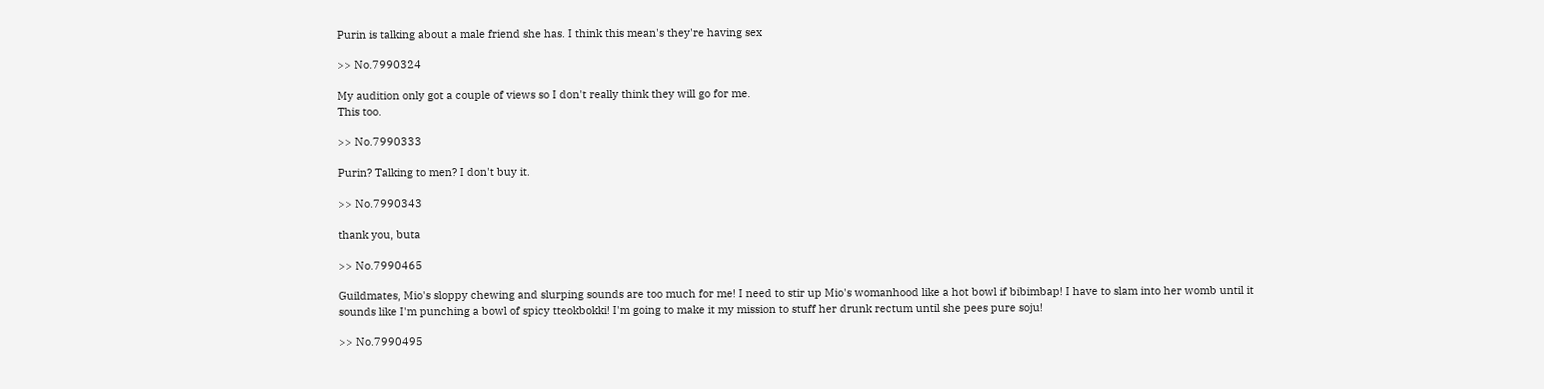Purin is talking about a male friend she has. I think this mean's they're having sex

>> No.7990324

My audition only got a couple of views so I don't really think they will go for me.
This too.

>> No.7990333

Purin? Talking to men? I don't buy it.

>> No.7990343

thank you, buta

>> No.7990465

Guildmates, Mio's sloppy chewing and slurping sounds are too much for me! I need to stir up Mio's womanhood like a hot bowl if bibimbap! I have to slam into her womb until it sounds like I'm punching a bowl of spicy tteokbokki! I'm going to make it my mission to stuff her drunk rectum until she pees pure soju!

>> No.7990495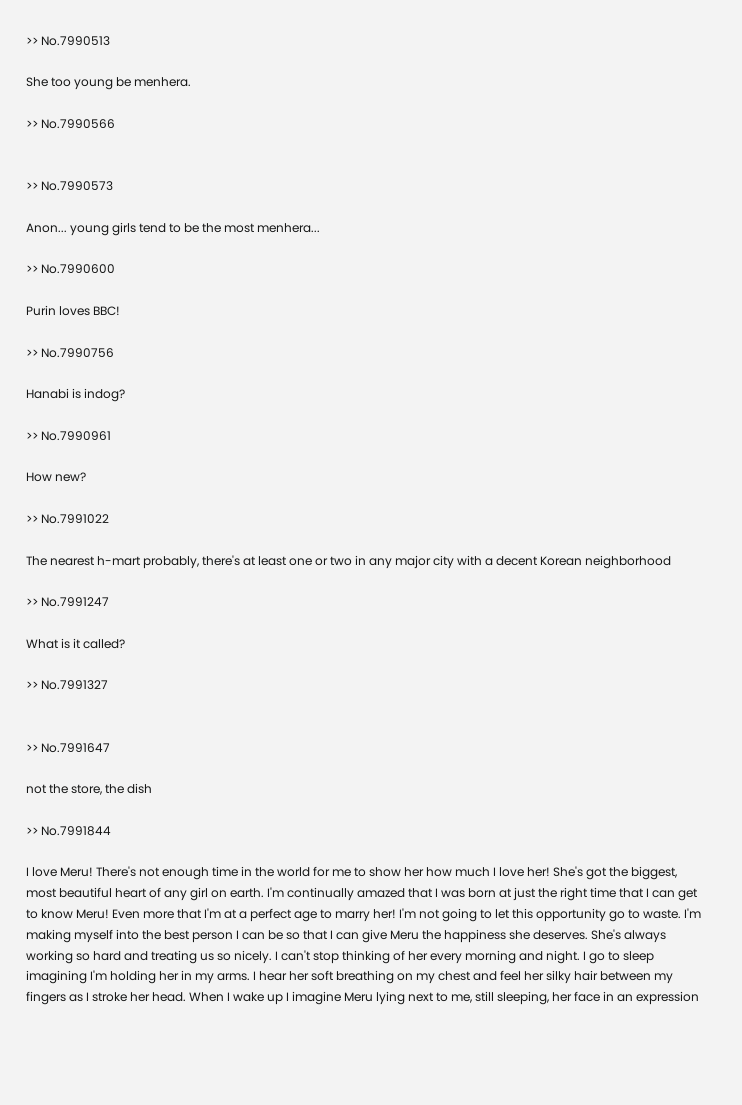>> No.7990513

She too young be menhera.

>> No.7990566


>> No.7990573

Anon... young girls tend to be the most menhera...

>> No.7990600

Purin loves BBC!

>> No.7990756

Hanabi is indog?

>> No.7990961

How new?

>> No.7991022

The nearest h-mart probably, there's at least one or two in any major city with a decent Korean neighborhood

>> No.7991247

What is it called?

>> No.7991327


>> No.7991647

not the store, the dish

>> No.7991844

I love Meru! There's not enough time in the world for me to show her how much I love her! She's got the biggest, most beautiful heart of any girl on earth. I'm continually amazed that I was born at just the right time that I can get to know Meru! Even more that I'm at a perfect age to marry her! I'm not going to let this opportunity go to waste. I'm making myself into the best person I can be so that I can give Meru the happiness she deserves. She's always working so hard and treating us so nicely. I can't stop thinking of her every morning and night. I go to sleep imagining I'm holding her in my arms. I hear her soft breathing on my chest and feel her silky hair between my fingers as I stroke her head. When I wake up I imagine Meru lying next to me, still sleeping, her face in an expression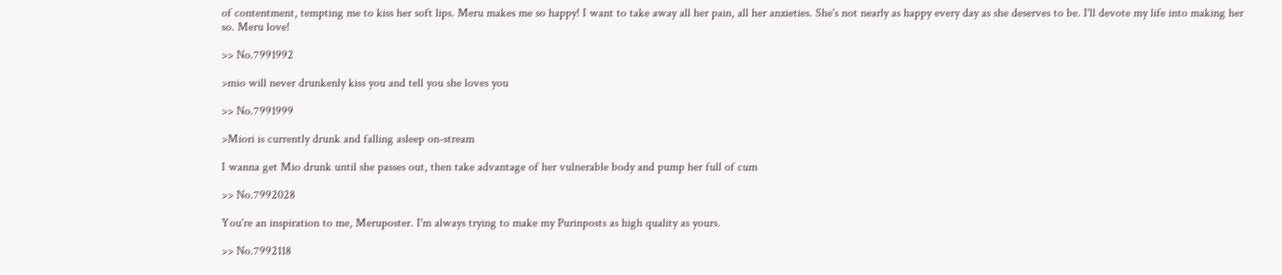of contentment, tempting me to kiss her soft lips. Meru makes me so happy! I want to take away all her pain, all her anxieties. She's not nearly as happy every day as she deserves to be. I'll devote my life into making her so. Meru love!

>> No.7991992

>mio will never drunkenly kiss you and tell you she loves you

>> No.7991999

>Miori is currently drunk and falling asleep on-stream

I wanna get Mio drunk until she passes out, then take advantage of her vulnerable body and pump her full of cum

>> No.7992028

You're an inspiration to me, Meruposter. I'm always trying to make my Purinposts as high quality as yours.

>> No.7992118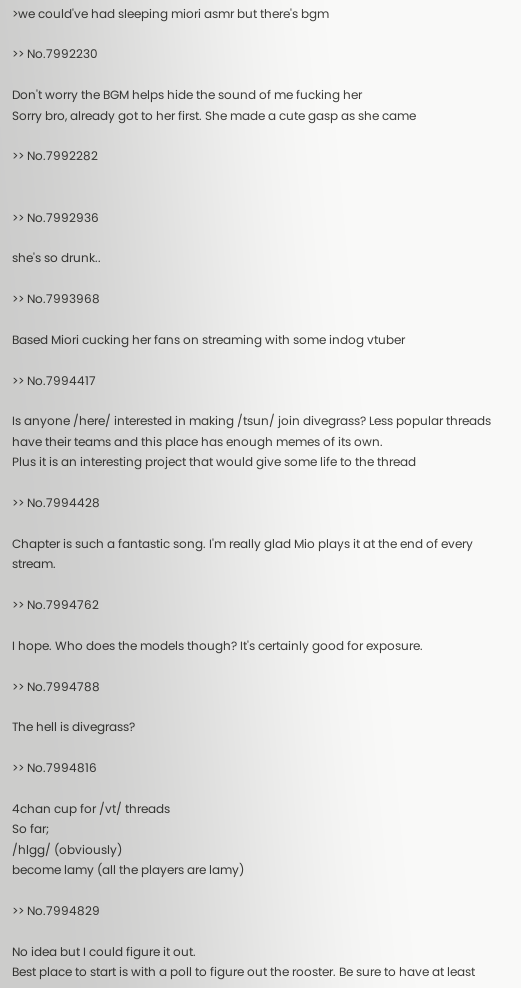>we could've had sleeping miori asmr but there's bgm

>> No.7992230

Don't worry the BGM helps hide the sound of me fucking her
Sorry bro, already got to her first. She made a cute gasp as she came

>> No.7992282


>> No.7992936

she's so drunk..

>> No.7993968

Based Miori cucking her fans on streaming with some indog vtuber

>> No.7994417

Is anyone /here/ interested in making /tsun/ join divegrass? Less popular threads have their teams and this place has enough memes of its own.
Plus it is an interesting project that would give some life to the thread

>> No.7994428

Chapter is such a fantastic song. I'm really glad Mio plays it at the end of every stream.

>> No.7994762

I hope. Who does the models though? It's certainly good for exposure.

>> No.7994788

The hell is divegrass?

>> No.7994816

4chan cup for /vt/ threads
So far;
/hlgg/ (obviously)
become lamy (all the players are lamy)

>> No.7994829

No idea but I could figure it out.
Best place to start is with a poll to figure out the rooster. Be sure to have at least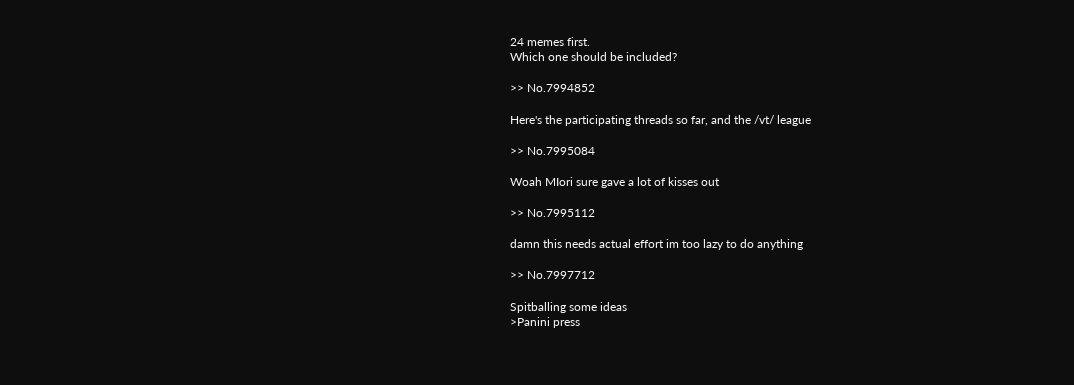24 memes first.
Which one should be included?

>> No.7994852

Here's the participating threads so far, and the /vt/ league

>> No.7995084

Woah MIori sure gave a lot of kisses out

>> No.7995112

damn this needs actual effort im too lazy to do anything

>> No.7997712

Spitballing some ideas
>Panini press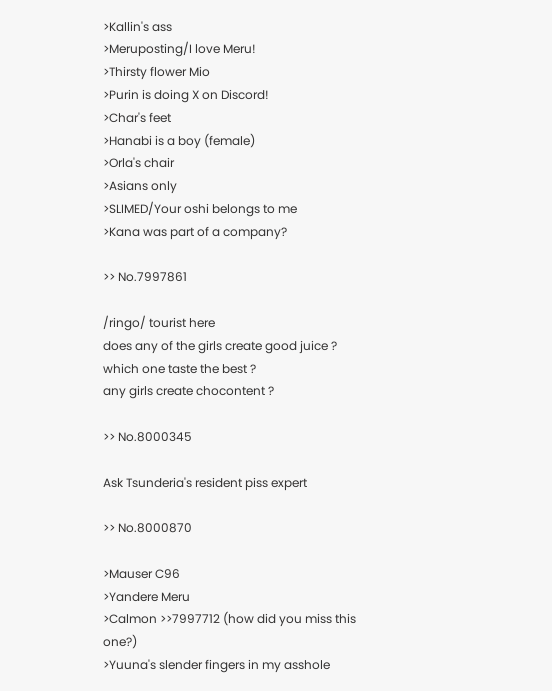>Kallin's ass
>Meruposting/I love Meru!
>Thirsty flower Mio
>Purin is doing X on Discord!
>Char's feet
>Hanabi is a boy (female)
>Orla's chair
>Asians only
>SLIMED/Your oshi belongs to me
>Kana was part of a company?

>> No.7997861

/ringo/ tourist here
does any of the girls create good juice ?
which one taste the best ?
any girls create chocontent ?

>> No.8000345

Ask Tsunderia's resident piss expert

>> No.8000870

>Mauser C96
>Yandere Meru
>Calmon >>7997712 (how did you miss this one?)
>Yuuna's slender fingers in my asshole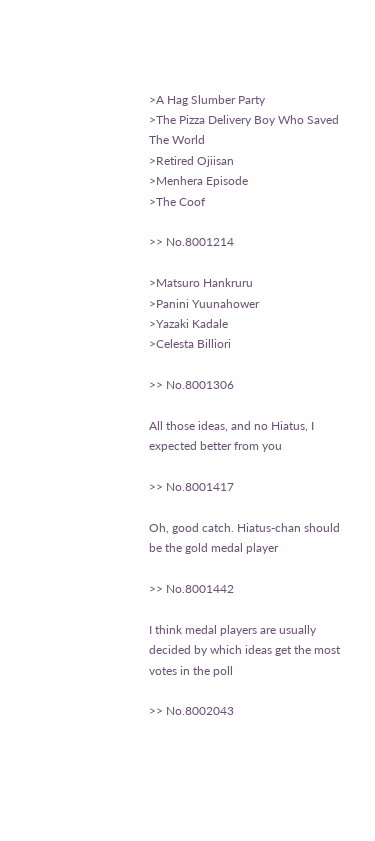>A Hag Slumber Party
>The Pizza Delivery Boy Who Saved The World
>Retired Ojiisan
>Menhera Episode
>The Coof

>> No.8001214

>Matsuro Hankruru
>Panini Yuunahower
>Yazaki Kadale
>Celesta Billiori

>> No.8001306

All those ideas, and no Hiatus, I expected better from you

>> No.8001417

Oh, good catch. Hiatus-chan should be the gold medal player

>> No.8001442

I think medal players are usually decided by which ideas get the most votes in the poll

>> No.8002043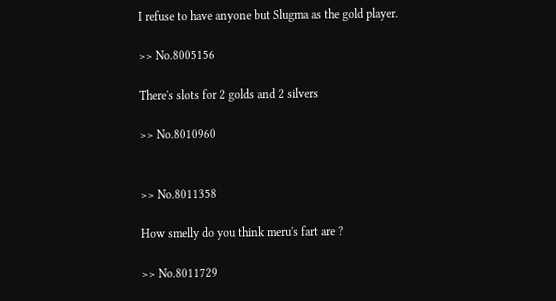I refuse to have anyone but Slugma as the gold player.

>> No.8005156

There's slots for 2 golds and 2 silvers

>> No.8010960


>> No.8011358

How smelly do you think meru's fart are ?

>> No.8011729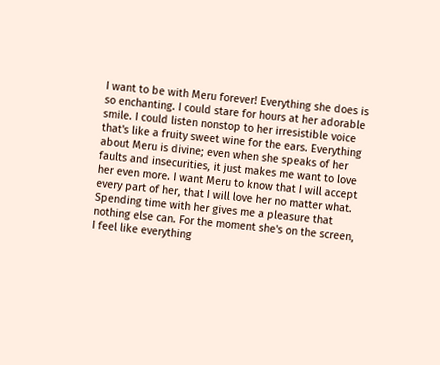I want to be with Meru forever! Everything she does is so enchanting. I could stare for hours at her adorable smile. I could listen nonstop to her irresistible voice that's like a fruity sweet wine for the ears. Everything about Meru is divine; even when she speaks of her faults and insecurities, it just makes me want to love her even more. I want Meru to know that I will accept every part of her, that I will love her no matter what. Spending time with her gives me a pleasure that nothing else can. For the moment she's on the screen, I feel like everything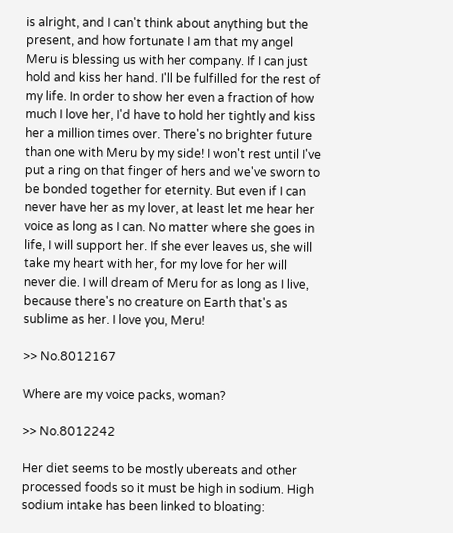is alright, and I can't think about anything but the present, and how fortunate I am that my angel Meru is blessing us with her company. If I can just hold and kiss her hand. I'll be fulfilled for the rest of my life. In order to show her even a fraction of how much I love her, I'd have to hold her tightly and kiss her a million times over. There's no brighter future than one with Meru by my side! I won't rest until I've put a ring on that finger of hers and we've sworn to be bonded together for eternity. But even if I can never have her as my lover, at least let me hear her voice as long as I can. No matter where she goes in life, I will support her. If she ever leaves us, she will take my heart with her, for my love for her will never die. I will dream of Meru for as long as I live, because there's no creature on Earth that's as sublime as her. I love you, Meru!

>> No.8012167

Where are my voice packs, woman?

>> No.8012242

Her diet seems to be mostly ubereats and other processed foods so it must be high in sodium. High sodium intake has been linked to bloating: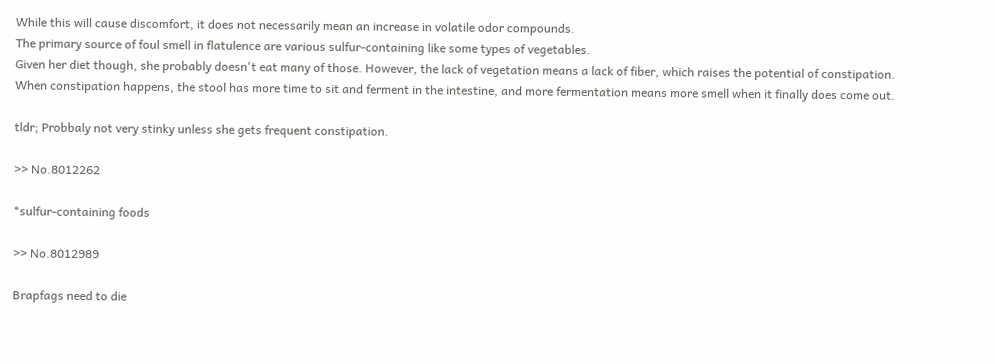While this will cause discomfort, it does not necessarily mean an increase in volatile odor compounds.
The primary source of foul smell in flatulence are various sulfur-containing like some types of vegetables.
Given her diet though, she probably doesn't eat many of those. However, the lack of vegetation means a lack of fiber, which raises the potential of constipation. When constipation happens, the stool has more time to sit and ferment in the intestine, and more fermentation means more smell when it finally does come out.

tldr; Probbaly not very stinky unless she gets frequent constipation.

>> No.8012262

*sulfur-containing foods

>> No.8012989

Brapfags need to die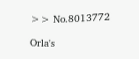>> No.8013772

Orla's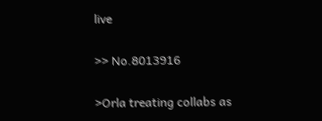live

>> No.8013916

>Orla treating collabs as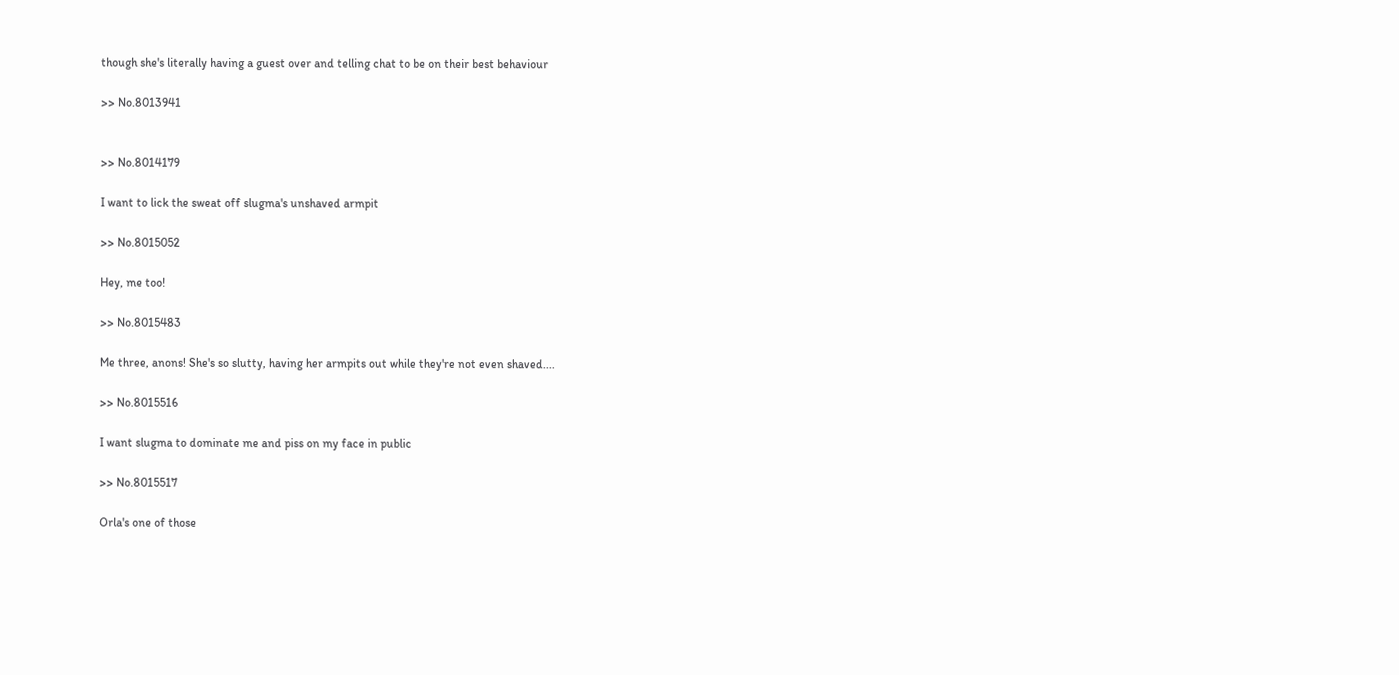though she's literally having a guest over and telling chat to be on their best behaviour

>> No.8013941


>> No.8014179

I want to lick the sweat off slugma's unshaved armpit

>> No.8015052

Hey, me too!

>> No.8015483

Me three, anons! She's so slutty, having her armpits out while they're not even shaved....

>> No.8015516

I want slugma to dominate me and piss on my face in public

>> No.8015517

Orla's one of those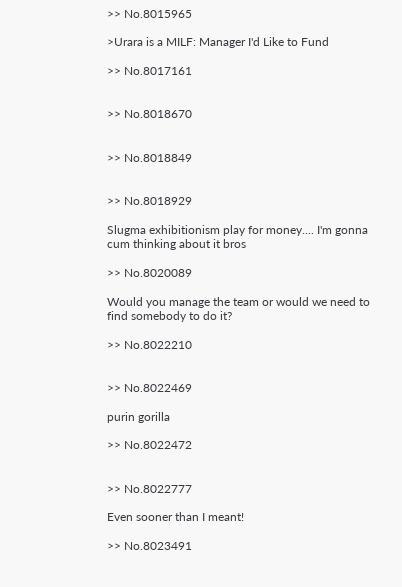>> No.8015965

>Urara is a MILF: Manager I'd Like to Fund

>> No.8017161


>> No.8018670


>> No.8018849


>> No.8018929

Slugma exhibitionism play for money.... I'm gonna cum thinking about it bros

>> No.8020089

Would you manage the team or would we need to find somebody to do it?

>> No.8022210


>> No.8022469

purin gorilla

>> No.8022472


>> No.8022777

Even sooner than I meant!

>> No.8023491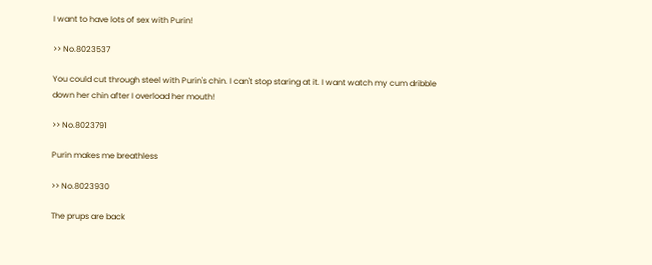I want to have lots of sex with Purin!

>> No.8023537

You could cut through steel with Purin's chin. I can't stop staring at it. I want watch my cum dribble down her chin after I overload her mouth!

>> No.8023791

Purin makes me breathless

>> No.8023930

The prups are back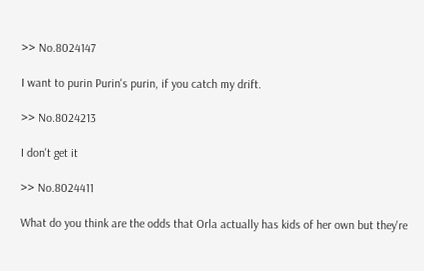>> No.8024147

I want to purin Purin's purin, if you catch my drift.

>> No.8024213

I don't get it

>> No.8024411

What do you think are the odds that Orla actually has kids of her own but they're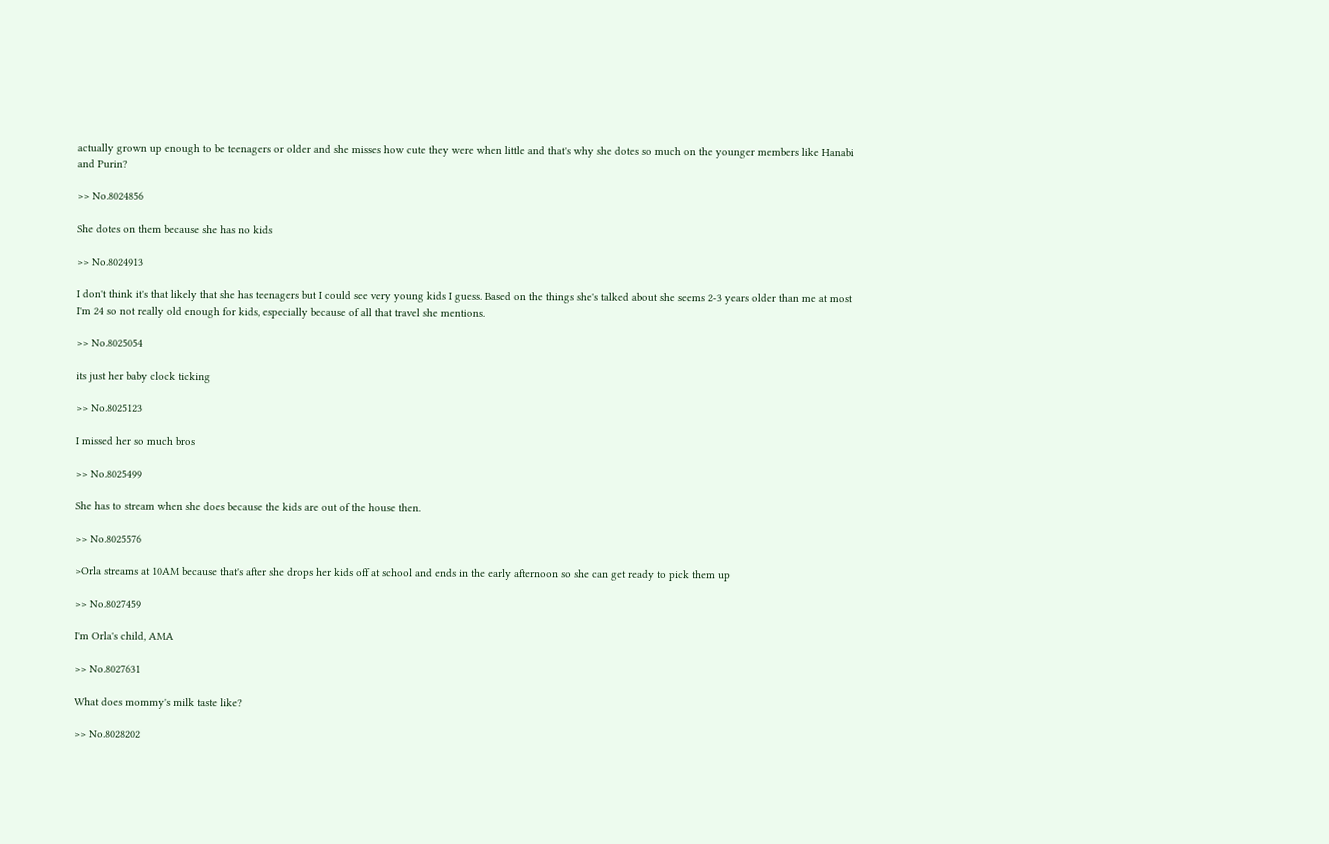actually grown up enough to be teenagers or older and she misses how cute they were when little and that's why she dotes so much on the younger members like Hanabi and Purin?

>> No.8024856

She dotes on them because she has no kids

>> No.8024913

I don't think it's that likely that she has teenagers but I could see very young kids I guess. Based on the things she's talked about she seems 2-3 years older than me at most I'm 24 so not really old enough for kids, especially because of all that travel she mentions.

>> No.8025054

its just her baby clock ticking

>> No.8025123

I missed her so much bros

>> No.8025499

She has to stream when she does because the kids are out of the house then.

>> No.8025576

>Orla streams at 10AM because that's after she drops her kids off at school and ends in the early afternoon so she can get ready to pick them up

>> No.8027459

I'm Orla's child, AMA

>> No.8027631

What does mommy's milk taste like?

>> No.8028202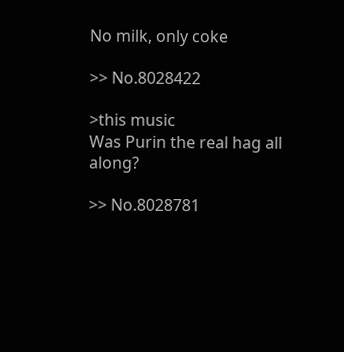No milk, only coke

>> No.8028422

>this music
Was Purin the real hag all along?

>> No.8028781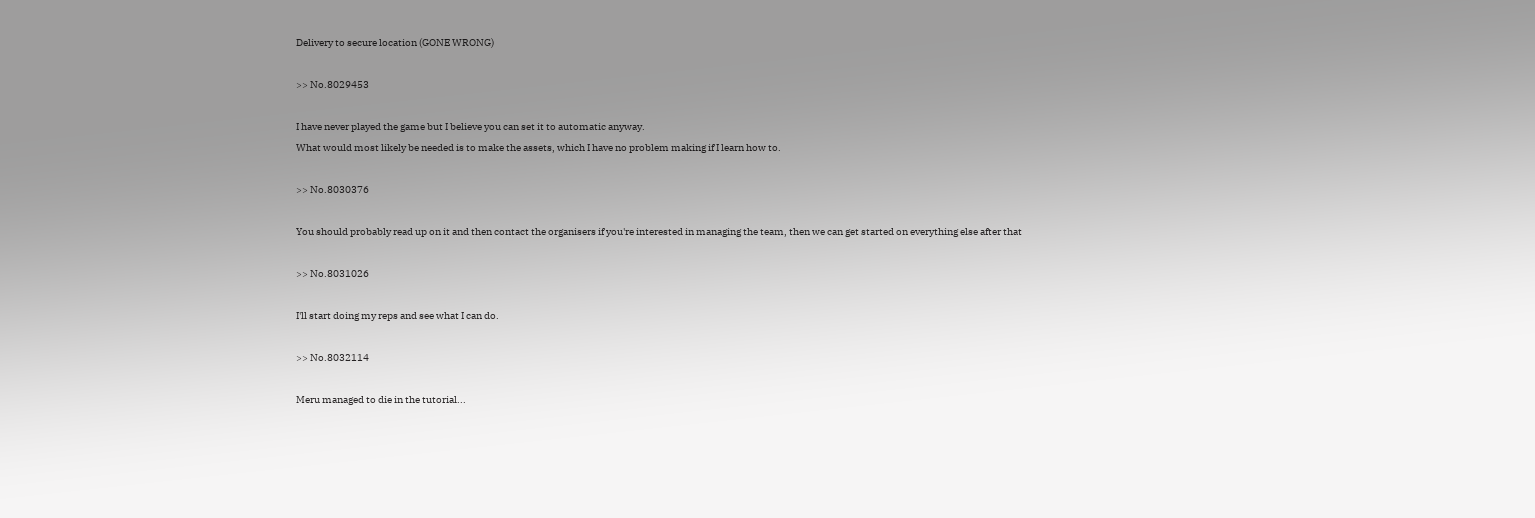Delivery to secure location (GONE WRONG)

>> No.8029453

I have never played the game but I believe you can set it to automatic anyway.
What would most likely be needed is to make the assets, which I have no problem making if I learn how to.

>> No.8030376

You should probably read up on it and then contact the organisers if you're interested in managing the team, then we can get started on everything else after that

>> No.8031026

I'll start doing my reps and see what I can do.

>> No.8032114

Meru managed to die in the tutorial...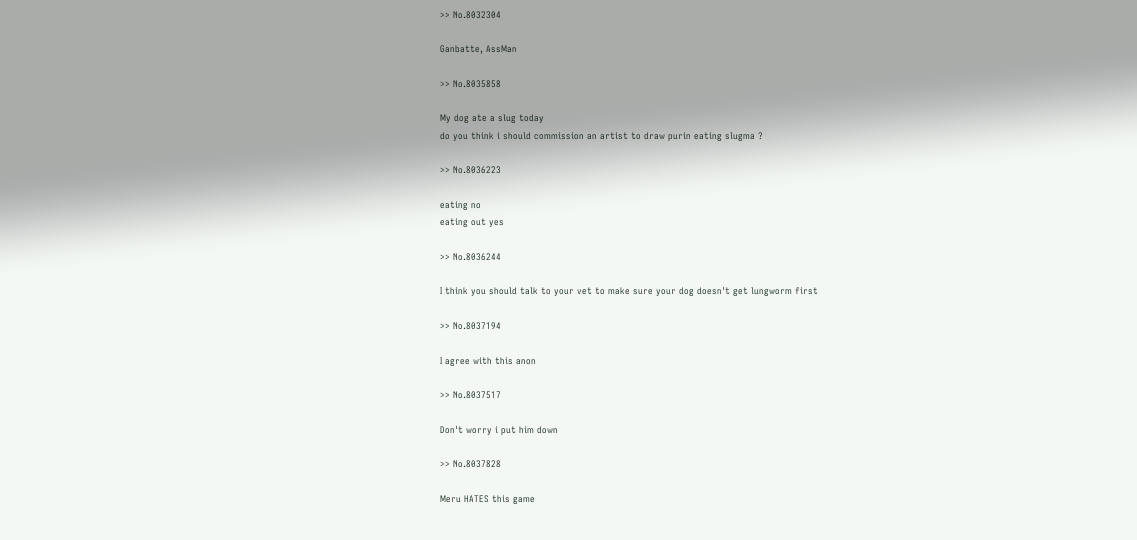>> No.8032304

Ganbatte, AssMan

>> No.8035858

My dog ate a slug today
do you think i should commission an artist to draw purin eating slugma ?

>> No.8036223

eating no
eating out yes

>> No.8036244

I think you should talk to your vet to make sure your dog doesn't get lungworm first

>> No.8037194

I agree with this anon

>> No.8037517

Don't worry i put him down

>> No.8037828

Meru HATES this game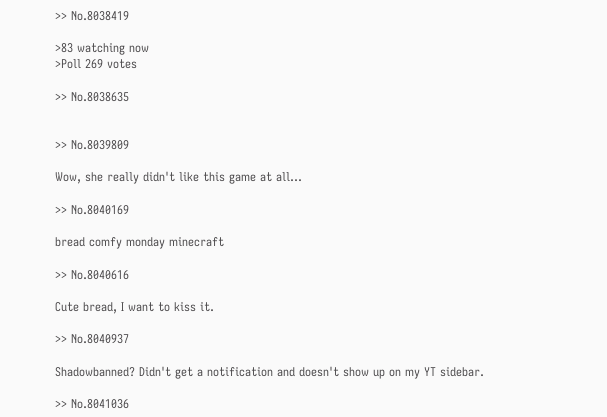>> No.8038419

>83 watching now
>Poll 269 votes

>> No.8038635


>> No.8039809

Wow, she really didn't like this game at all...

>> No.8040169

bread comfy monday minecraft

>> No.8040616

Cute bread, I want to kiss it.

>> No.8040937

Shadowbanned? Didn't get a notification and doesn't show up on my YT sidebar.

>> No.8041036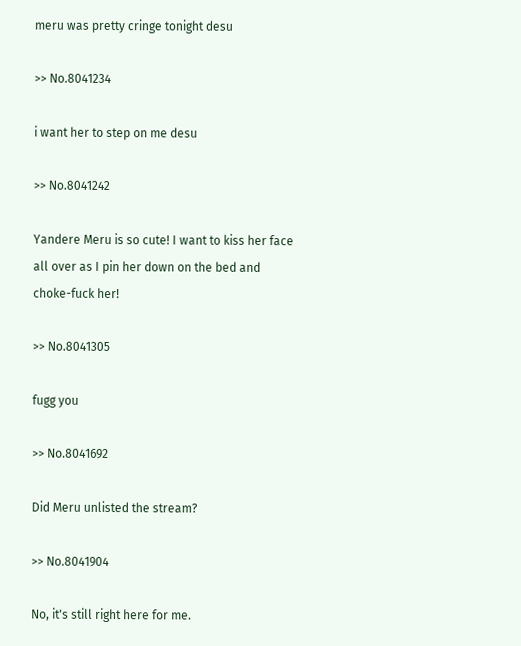meru was pretty cringe tonight desu

>> No.8041234

i want her to step on me desu

>> No.8041242

Yandere Meru is so cute! I want to kiss her face all over as I pin her down on the bed and choke-fuck her!

>> No.8041305

fugg you

>> No.8041692

Did Meru unlisted the stream?

>> No.8041904

No, it's still right here for me.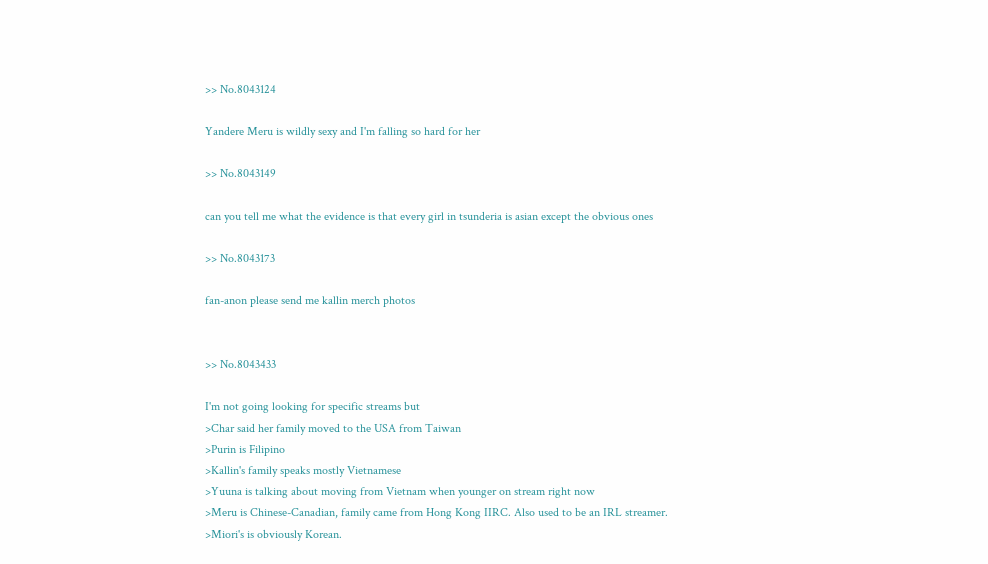>> No.8043124

Yandere Meru is wildly sexy and I'm falling so hard for her

>> No.8043149

can you tell me what the evidence is that every girl in tsunderia is asian except the obvious ones

>> No.8043173

fan-anon please send me kallin merch photos


>> No.8043433

I'm not going looking for specific streams but
>Char said her family moved to the USA from Taiwan
>Purin is Filipino
>Kallin's family speaks mostly Vietnamese
>Yuuna is talking about moving from Vietnam when younger on stream right now
>Meru is Chinese-Canadian, family came from Hong Kong IIRC. Also used to be an IRL streamer.
>Miori's is obviously Korean.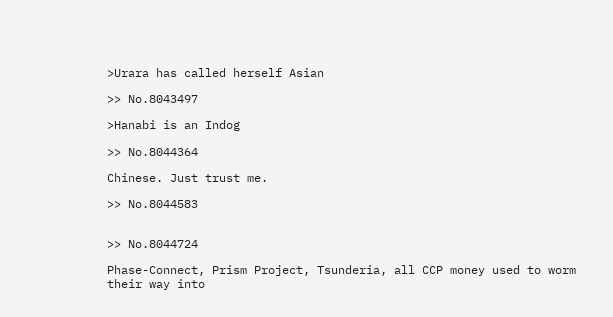>Urara has called herself Asian

>> No.8043497

>Hanabi is an Indog

>> No.8044364

Chinese. Just trust me.

>> No.8044583


>> No.8044724

Phase-Connect, Prism Project, Tsunderia, all CCP money used to worm their way into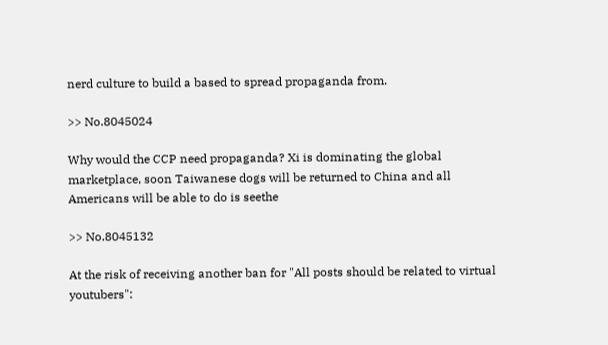nerd culture to build a based to spread propaganda from.

>> No.8045024

Why would the CCP need propaganda? Xi is dominating the global marketplace, soon Taiwanese dogs will be returned to China and all Americans will be able to do is seethe

>> No.8045132

At the risk of receiving another ban for "All posts should be related to virtual youtubers":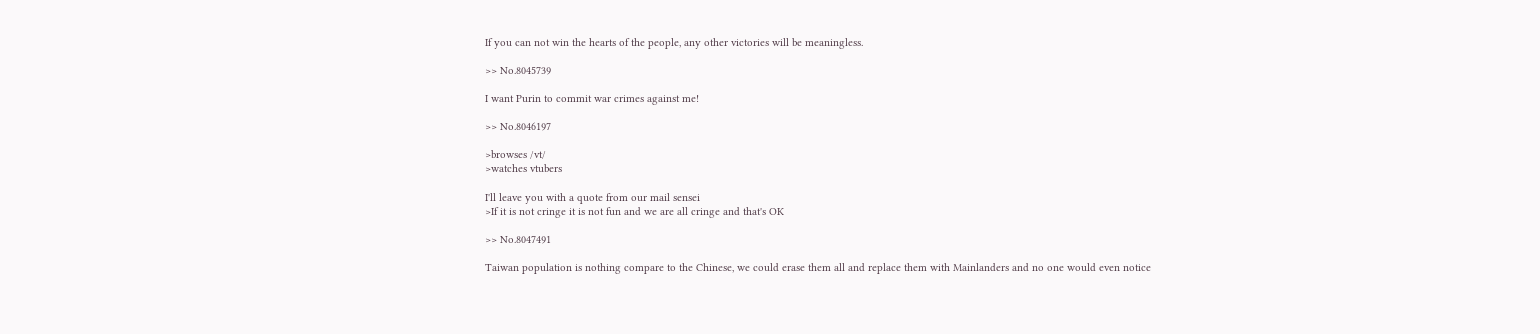If you can not win the hearts of the people, any other victories will be meaningless.

>> No.8045739

I want Purin to commit war crimes against me!

>> No.8046197

>browses /vt/
>watches vtubers

I'll leave you with a quote from our mail sensei
>If it is not cringe it is not fun and we are all cringe and that's OK

>> No.8047491

Taiwan population is nothing compare to the Chinese, we could erase them all and replace them with Mainlanders and no one would even notice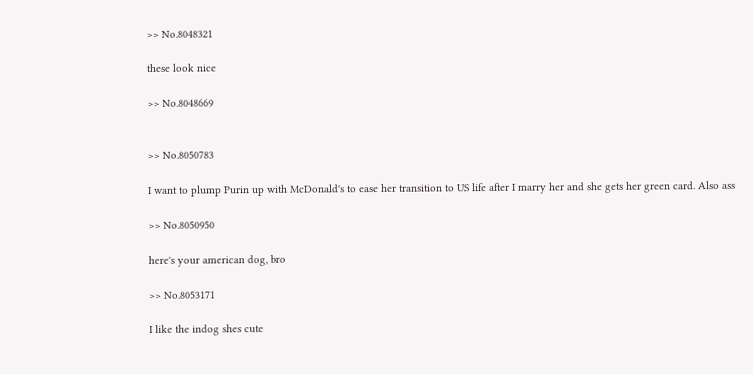>> No.8048321

these look nice

>> No.8048669


>> No.8050783

I want to plump Purin up with McDonald's to ease her transition to US life after I marry her and she gets her green card. Also ass

>> No.8050950

here's your american dog, bro

>> No.8053171

I like the indog shes cute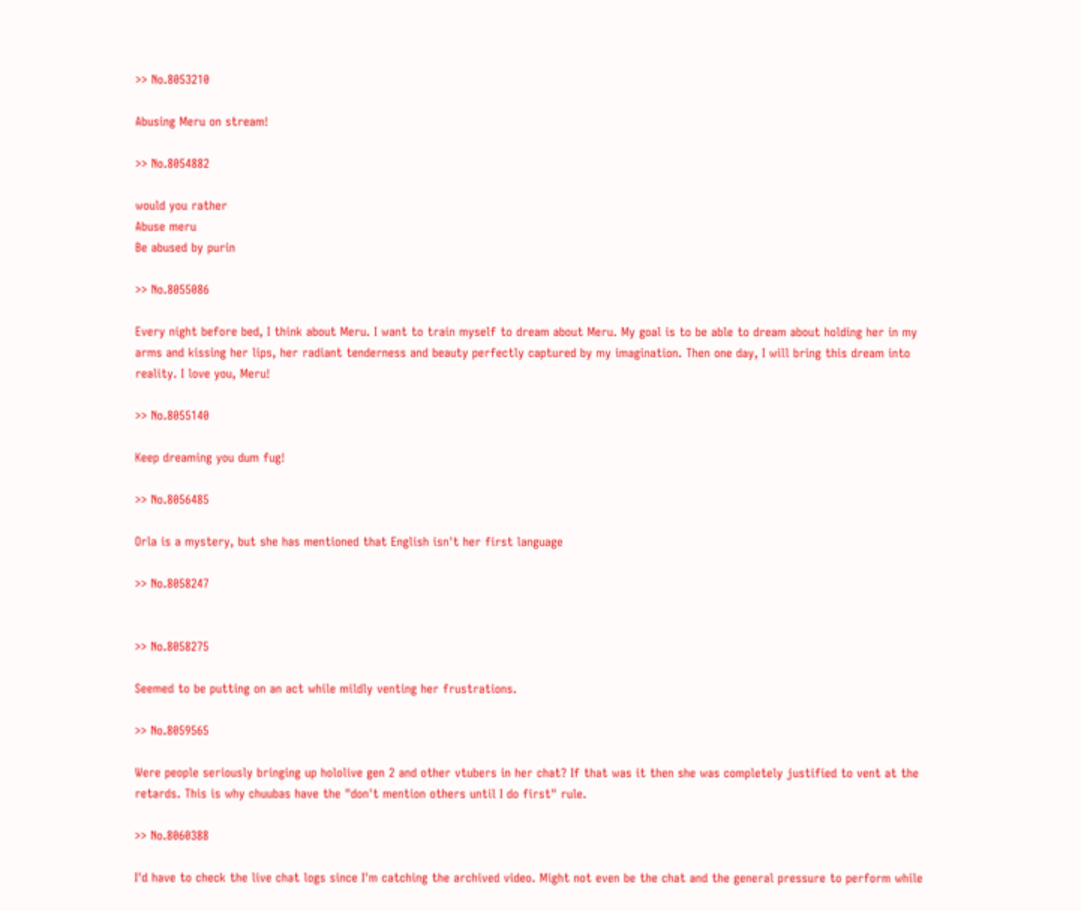>> No.8053210

Abusing Meru on stream!

>> No.8054882

would you rather
Abuse meru
Be abused by purin

>> No.8055086

Every night before bed, I think about Meru. I want to train myself to dream about Meru. My goal is to be able to dream about holding her in my arms and kissing her lips, her radiant tenderness and beauty perfectly captured by my imagination. Then one day, I will bring this dream into reality. I love you, Meru!

>> No.8055140

Keep dreaming you dum fug!

>> No.8056485

Orla is a mystery, but she has mentioned that English isn't her first language

>> No.8058247


>> No.8058275

Seemed to be putting on an act while mildly venting her frustrations.

>> No.8059565

Were people seriously bringing up hololive gen 2 and other vtubers in her chat? If that was it then she was completely justified to vent at the retards. This is why chuubas have the "don't mention others until I do first" rule.

>> No.8060388

I'd have to check the live chat logs since I'm catching the archived video. Might not even be the chat and the general pressure to perform while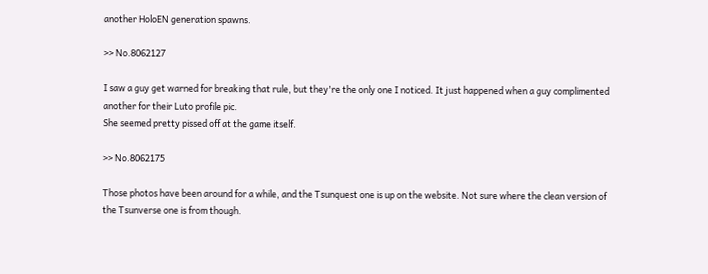another HoloEN generation spawns.

>> No.8062127

I saw a guy get warned for breaking that rule, but they're the only one I noticed. It just happened when a guy complimented another for their Luto profile pic.
She seemed pretty pissed off at the game itself.

>> No.8062175

Those photos have been around for a while, and the Tsunquest one is up on the website. Not sure where the clean version of the Tsunverse one is from though.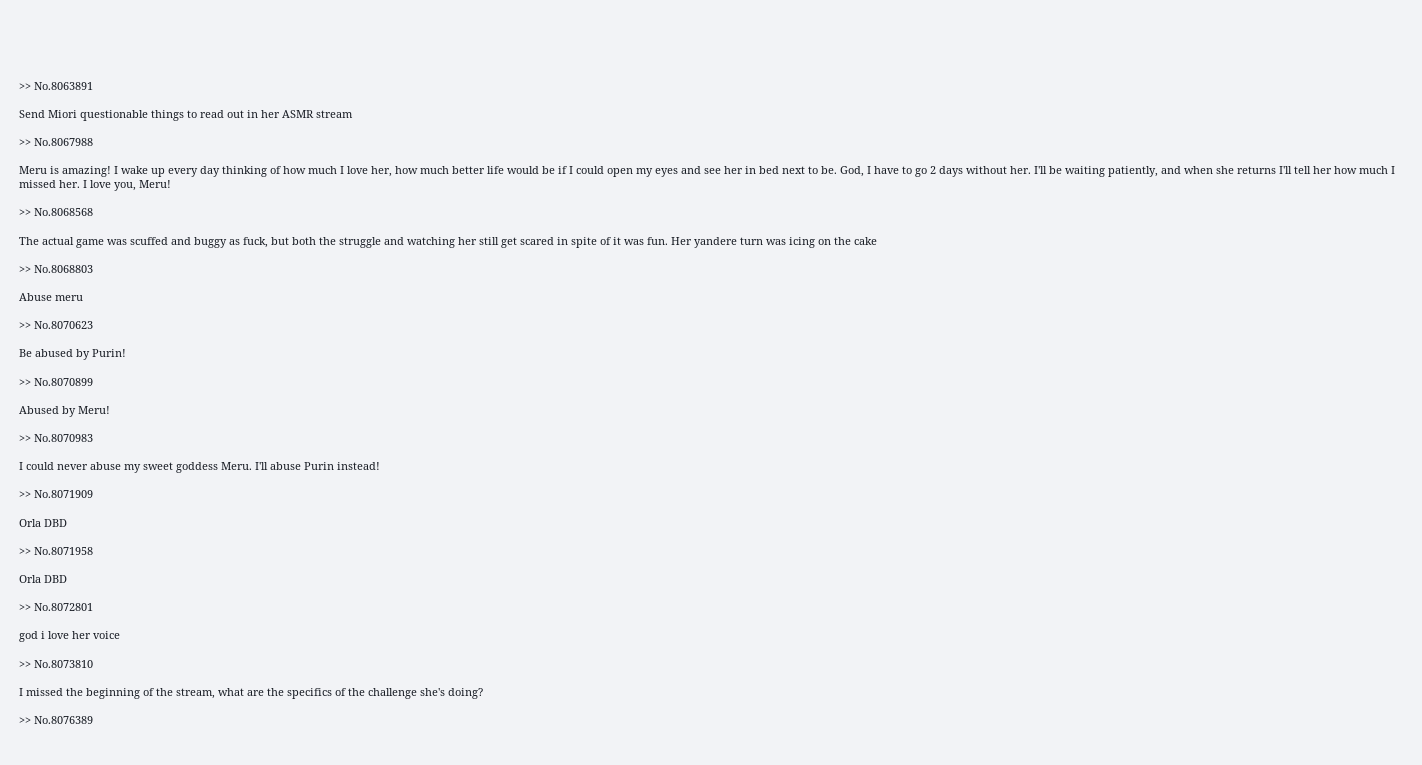>> No.8063891

Send Miori questionable things to read out in her ASMR stream

>> No.8067988

Meru is amazing! I wake up every day thinking of how much I love her, how much better life would be if I could open my eyes and see her in bed next to be. God, I have to go 2 days without her. I'll be waiting patiently, and when she returns I'll tell her how much I missed her. I love you, Meru!

>> No.8068568

The actual game was scuffed and buggy as fuck, but both the struggle and watching her still get scared in spite of it was fun. Her yandere turn was icing on the cake

>> No.8068803

Abuse meru

>> No.8070623

Be abused by Purin!

>> No.8070899

Abused by Meru!

>> No.8070983

I could never abuse my sweet goddess Meru. I'll abuse Purin instead!

>> No.8071909

Orla DBD

>> No.8071958

Orla DBD

>> No.8072801

god i love her voice

>> No.8073810

I missed the beginning of the stream, what are the specifics of the challenge she's doing?

>> No.8076389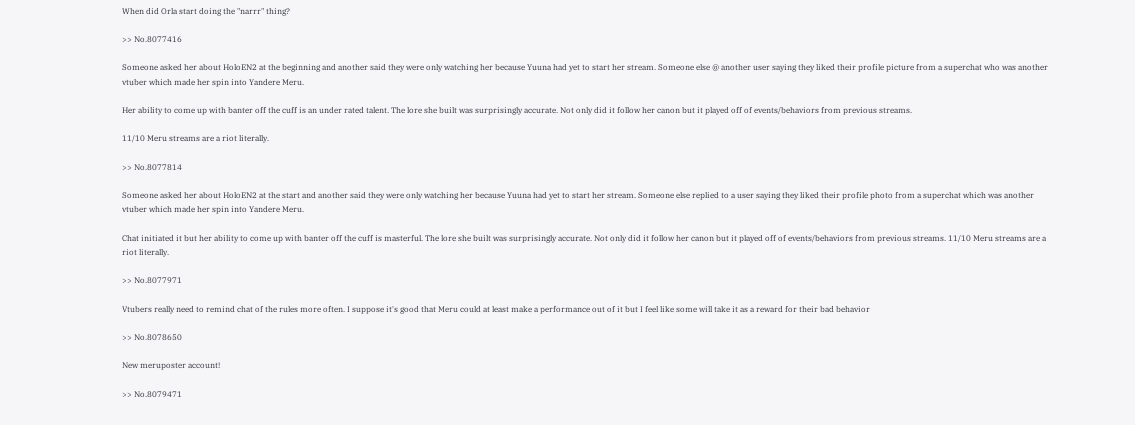When did Orla start doing the "narrr" thing?

>> No.8077416

Someone asked her about HoloEN2 at the beginning and another said they were only watching her because Yuuna had yet to start her stream. Someone else @ another user saying they liked their profile picture from a superchat who was another vtuber which made her spin into Yandere Meru.

Her ability to come up with banter off the cuff is an under rated talent. The lore she built was surprisingly accurate. Not only did it follow her canon but it played off of events/behaviors from previous streams.

11/10 Meru streams are a riot literally.

>> No.8077814

Someone asked her about HoloEN2 at the start and another said they were only watching her because Yuuna had yet to start her stream. Someone else replied to a user saying they liked their profile photo from a superchat which was another vtuber which made her spin into Yandere Meru.

Chat initiated it but her ability to come up with banter off the cuff is masterful. The lore she built was surprisingly accurate. Not only did it follow her canon but it played off of events/behaviors from previous streams. 11/10 Meru streams are a riot literally.

>> No.8077971

Vtubers really need to remind chat of the rules more often. I suppose it's good that Meru could at least make a performance out of it but I feel like some will take it as a reward for their bad behavior

>> No.8078650

New meruposter account!

>> No.8079471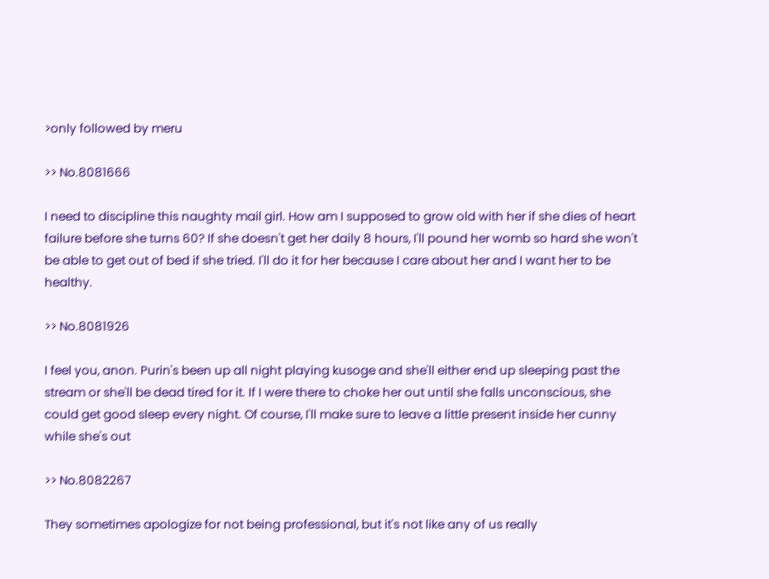>only followed by meru

>> No.8081666

I need to discipline this naughty mail girl. How am I supposed to grow old with her if she dies of heart failure before she turns 60? If she doesn't get her daily 8 hours, I'll pound her womb so hard she won't be able to get out of bed if she tried. I'll do it for her because I care about her and I want her to be healthy.

>> No.8081926

I feel you, anon. Purin's been up all night playing kusoge and she'll either end up sleeping past the stream or she'll be dead tired for it. If I were there to choke her out until she falls unconscious, she could get good sleep every night. Of course, I'll make sure to leave a little present inside her cunny while she's out

>> No.8082267

They sometimes apologize for not being professional, but it's not like any of us really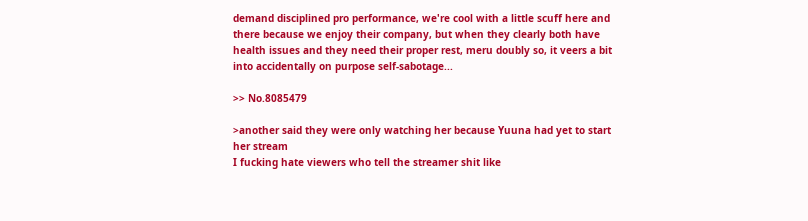demand disciplined pro performance, we're cool with a little scuff here and there because we enjoy their company, but when they clearly both have health issues and they need their proper rest, meru doubly so, it veers a bit into accidentally on purpose self-sabotage...

>> No.8085479

>another said they were only watching her because Yuuna had yet to start her stream
I fucking hate viewers who tell the streamer shit like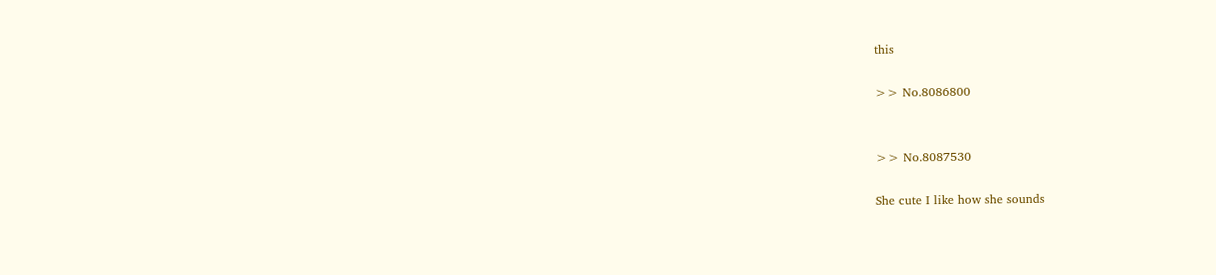this

>> No.8086800


>> No.8087530

She cute I like how she sounds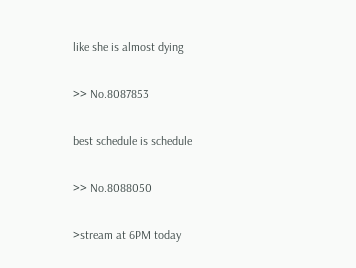like she is almost dying

>> No.8087853

best schedule is schedule

>> No.8088050

>stream at 6PM today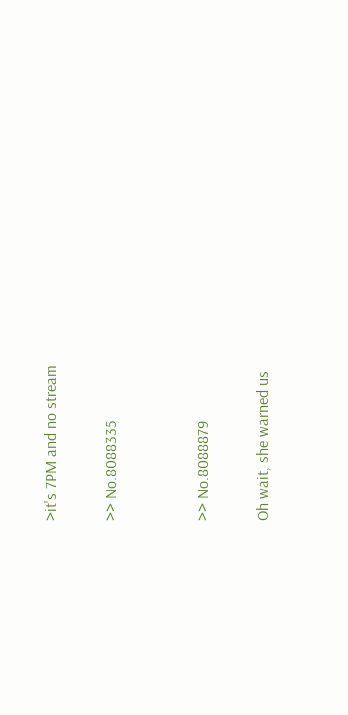>it's 7PM and no stream

>> No.8088335


>> No.8088879

Oh wait, she warned us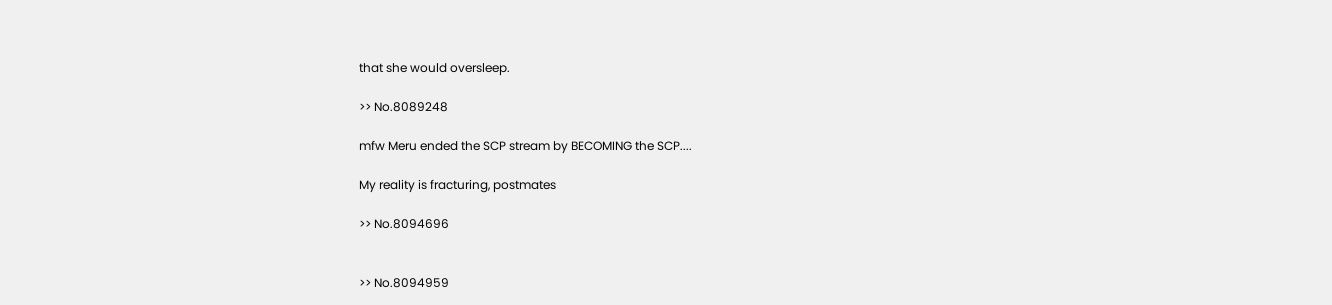that she would oversleep.

>> No.8089248

mfw Meru ended the SCP stream by BECOMING the SCP....

My reality is fracturing, postmates

>> No.8094696


>> No.8094959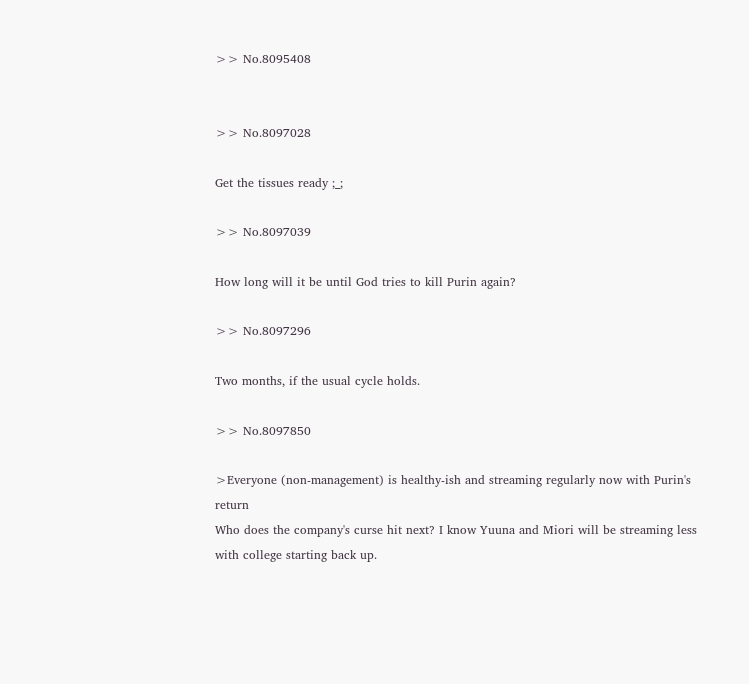>> No.8095408


>> No.8097028

Get the tissues ready ;_;

>> No.8097039

How long will it be until God tries to kill Purin again?

>> No.8097296

Two months, if the usual cycle holds.

>> No.8097850

>Everyone (non-management) is healthy-ish and streaming regularly now with Purin's return
Who does the company's curse hit next? I know Yuuna and Miori will be streaming less with college starting back up.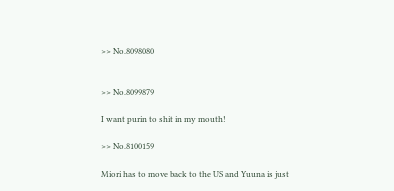>> No.8098080


>> No.8099879

I want purin to shit in my mouth!

>> No.8100159

Miori has to move back to the US and Yuuna is just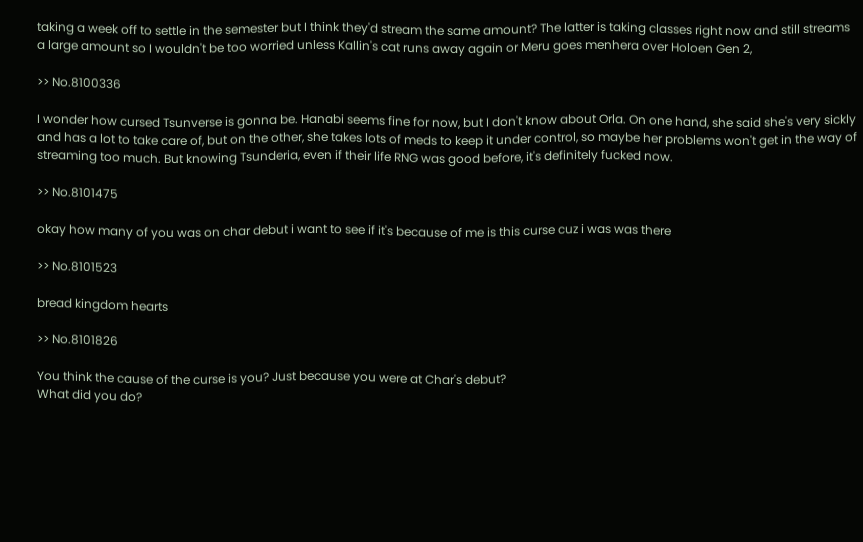taking a week off to settle in the semester but I think they'd stream the same amount? The latter is taking classes right now and still streams a large amount so I wouldn't be too worried unless Kallin's cat runs away again or Meru goes menhera over Holoen Gen 2,

>> No.8100336

I wonder how cursed Tsunverse is gonna be. Hanabi seems fine for now, but I don't know about Orla. On one hand, she said she's very sickly and has a lot to take care of, but on the other, she takes lots of meds to keep it under control, so maybe her problems won't get in the way of streaming too much. But knowing Tsunderia, even if their life RNG was good before, it's definitely fucked now.

>> No.8101475

okay how many of you was on char debut i want to see if it's because of me is this curse cuz i was was there

>> No.8101523

bread kingdom hearts

>> No.8101826

You think the cause of the curse is you? Just because you were at Char's debut?
What did you do?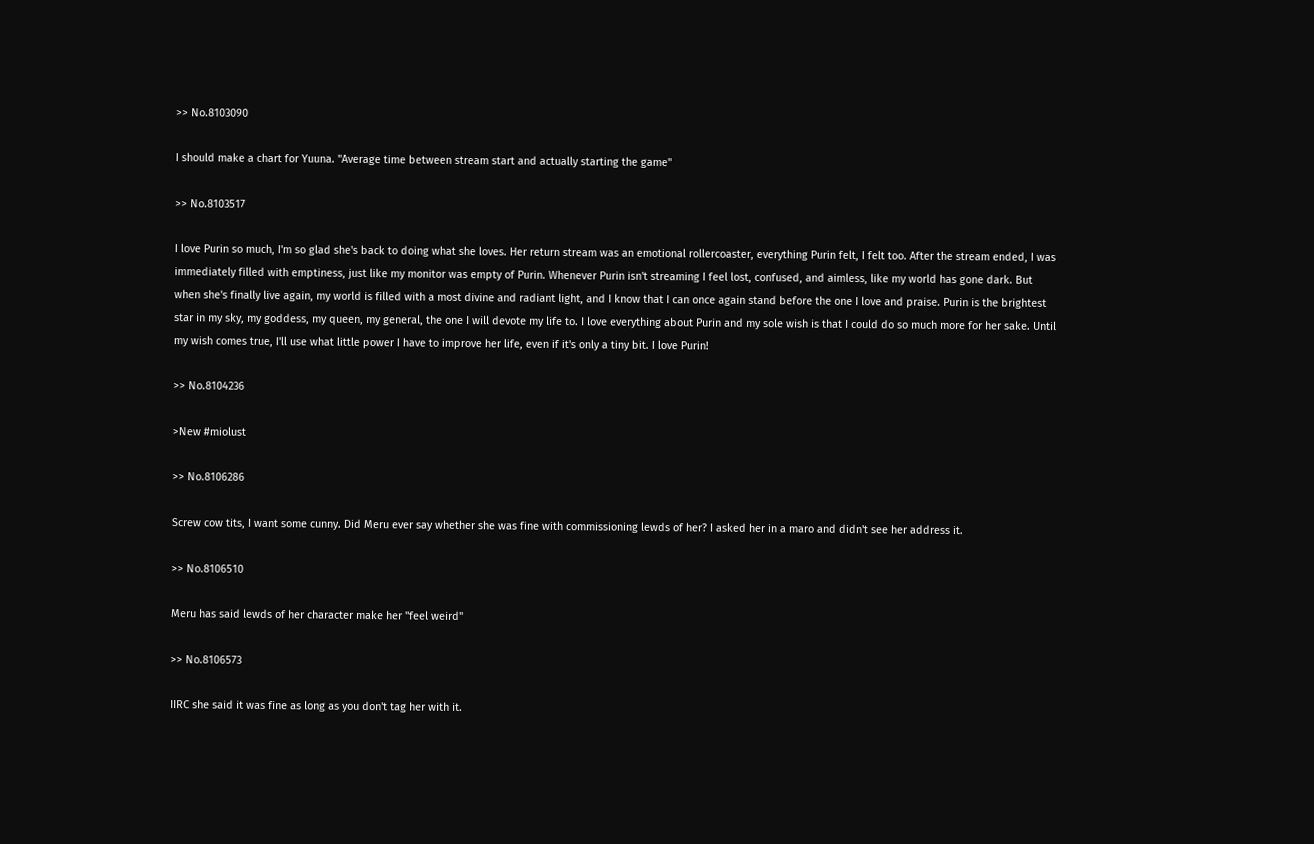>> No.8103090

I should make a chart for Yuuna. "Average time between stream start and actually starting the game"

>> No.8103517

I love Purin so much, I'm so glad she's back to doing what she loves. Her return stream was an emotional rollercoaster, everything Purin felt, I felt too. After the stream ended, I was immediately filled with emptiness, just like my monitor was empty of Purin. Whenever Purin isn't streaming I feel lost, confused, and aimless, like my world has gone dark. But when she's finally live again, my world is filled with a most divine and radiant light, and I know that I can once again stand before the one I love and praise. Purin is the brightest star in my sky, my goddess, my queen, my general, the one I will devote my life to. I love everything about Purin and my sole wish is that I could do so much more for her sake. Until my wish comes true, I'll use what little power I have to improve her life, even if it's only a tiny bit. I love Purin!

>> No.8104236

>New #miolust

>> No.8106286

Screw cow tits, I want some cunny. Did Meru ever say whether she was fine with commissioning lewds of her? I asked her in a maro and didn't see her address it.

>> No.8106510

Meru has said lewds of her character make her "feel weird"

>> No.8106573

IIRC she said it was fine as long as you don't tag her with it.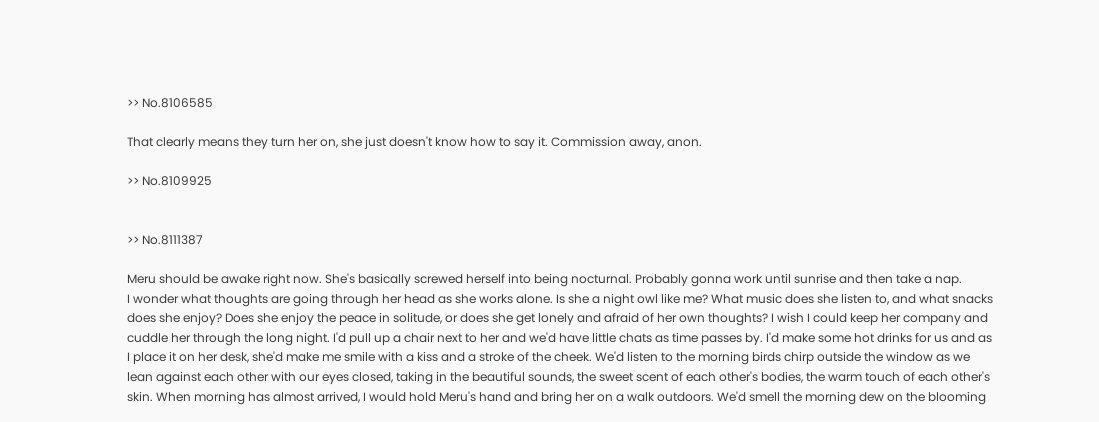>> No.8106585

That clearly means they turn her on, she just doesn't know how to say it. Commission away, anon.

>> No.8109925


>> No.8111387

Meru should be awake right now. She's basically screwed herself into being nocturnal. Probably gonna work until sunrise and then take a nap.
I wonder what thoughts are going through her head as she works alone. Is she a night owl like me? What music does she listen to, and what snacks does she enjoy? Does she enjoy the peace in solitude, or does she get lonely and afraid of her own thoughts? I wish I could keep her company and cuddle her through the long night. I'd pull up a chair next to her and we'd have little chats as time passes by. I'd make some hot drinks for us and as I place it on her desk, she'd make me smile with a kiss and a stroke of the cheek. We'd listen to the morning birds chirp outside the window as we lean against each other with our eyes closed, taking in the beautiful sounds, the sweet scent of each other's bodies, the warm touch of each other's skin. When morning has almost arrived, I would hold Meru's hand and bring her on a walk outdoors. We'd smell the morning dew on the blooming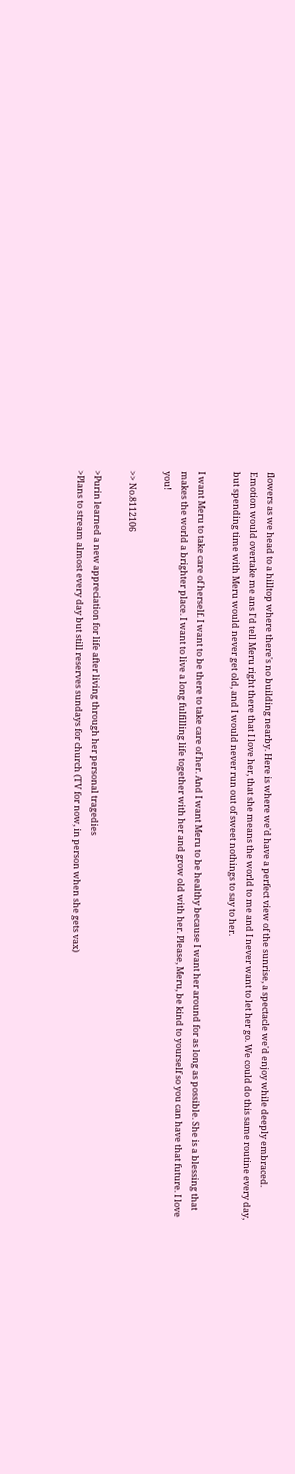flowers as we head to a hilltop where there's no building nearby. Here is where we'd have a perfect view of the sunrise, a spectacle we'd enjoy while deeply embraced. Emotion would overtake me ans I'd tell Meru right there that I love her, that she means the world to me and I never want to let her go. We could do this same routine every day, but spending time with Meru would never get old, and I would never run out of sweet nothings to say to her.

I want Meru to take care of herself. I want to be there to take care of her. And I want Meru to be healthy because I want her around for as long as possible. She is a blessing that makes the world a brighter place. I want to live a long fulfilling life together with her and grow old with her. Please, Meru, be kind to yourself so you can have that future. I love you!

>> No.8112106

>Purin learned a new appreciation for life after living through her personal tragedies
>Plans to stream almost every day but still reserves sundays for church (TV for now, in person when she gets vax)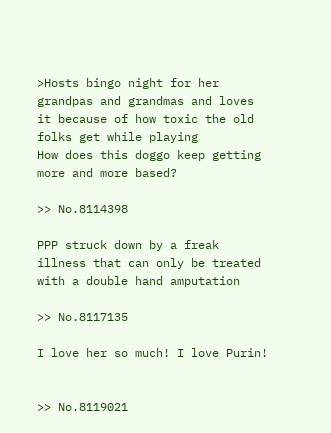>Hosts bingo night for her grandpas and grandmas and loves it because of how toxic the old folks get while playing
How does this doggo keep getting more and more based?

>> No.8114398

PPP struck down by a freak illness that can only be treated with a double hand amputation

>> No.8117135

I love her so much! I love Purin!


>> No.8119021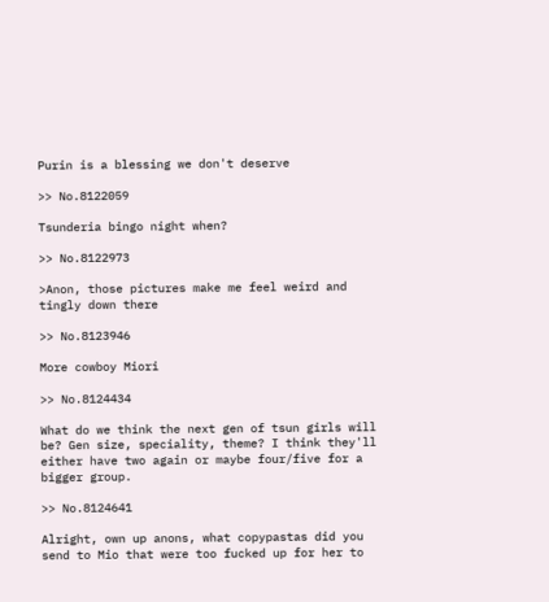Purin is a blessing we don't deserve

>> No.8122059

Tsunderia bingo night when?

>> No.8122973

>Anon, those pictures make me feel weird and tingly down there

>> No.8123946

More cowboy Miori

>> No.8124434

What do we think the next gen of tsun girls will be? Gen size, speciality, theme? I think they'll either have two again or maybe four/five for a bigger group.

>> No.8124641

Alright, own up anons, what copypastas did you send to Mio that were too fucked up for her to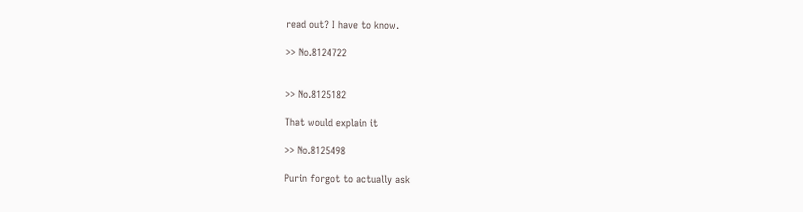read out? I have to know.

>> No.8124722


>> No.8125182

That would explain it

>> No.8125498

Purin forgot to actually ask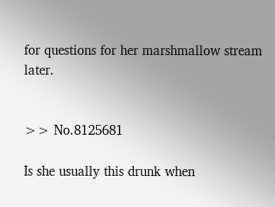for questions for her marshmallow stream later.


>> No.8125681

Is she usually this drunk when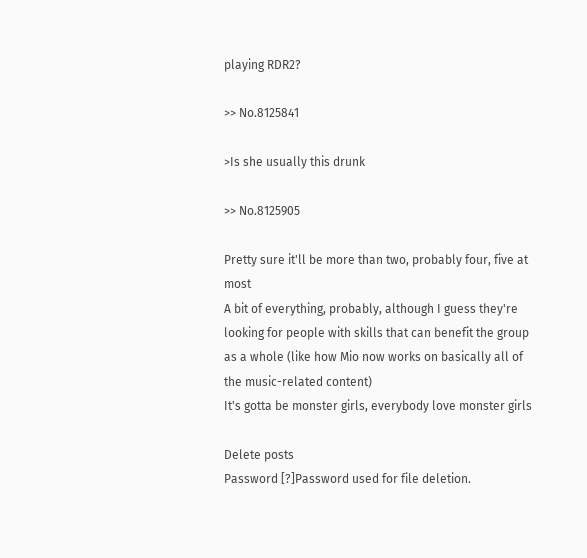playing RDR2?

>> No.8125841

>Is she usually this drunk

>> No.8125905

Pretty sure it'll be more than two, probably four, five at most
A bit of everything, probably, although I guess they're looking for people with skills that can benefit the group as a whole (like how Mio now works on basically all of the music-related content)
It's gotta be monster girls, everybody love monster girls

Delete posts
Password [?]Password used for file deletion.